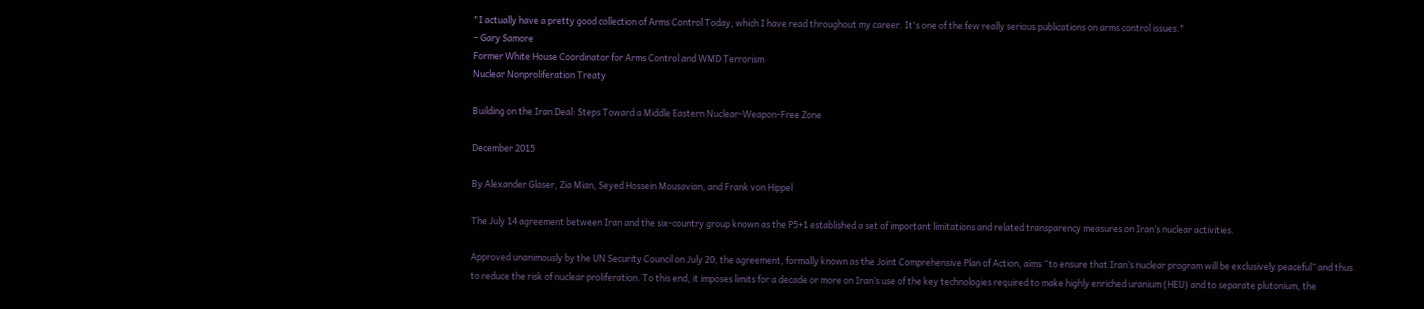"I actually have a pretty good collection of Arms Control Today, which I have read throughout my career. It's one of the few really serious publications on arms control issues."
– Gary Samore
Former White House Coordinator for Arms Control and WMD Terrorism
Nuclear Nonproliferation Treaty

Building on the Iran Deal: Steps Toward a Middle Eastern Nuclear-Weapon-Free Zone

December 2015

By Alexander Glaser, Zia Mian, Seyed Hossein Mousavian, and Frank von Hippel

The July 14 agreement between Iran and the six-country group known as the P5+1 established a set of important limitations and related transparency measures on Iran’s nuclear activities.

Approved unanimously by the UN Security Council on July 20, the agreement, formally known as the Joint Comprehensive Plan of Action, aims “to ensure that Iran’s nuclear program will be exclusively peaceful” and thus to reduce the risk of nuclear proliferation. To this end, it imposes limits for a decade or more on Iran’s use of the key technologies required to make highly enriched uranium (HEU) and to separate plutonium, the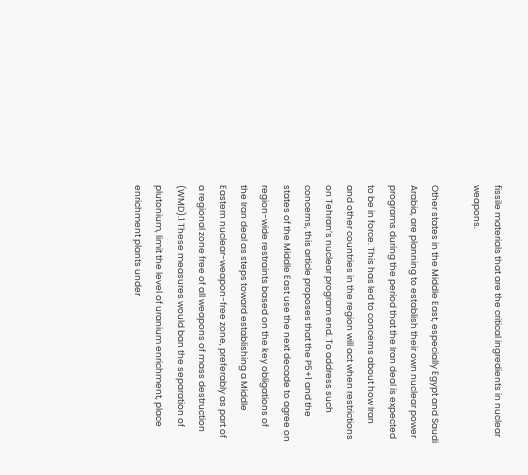fissile materials that are the critical ingredients in nuclear weapons.

Other states in the Middle East, especially Egypt and Saudi Arabia, are planning to establish their own nuclear power programs during the period that the Iran deal is expected to be in force. This has led to concerns about how Iran and other countries in the region will act when restrictions on Tehran’s nuclear program end. To address such concerns, this article proposes that the P5+1 and the states of the Middle East use the next decade to agree on region-wide restraints based on the key obligations of the Iran deal as steps toward establishing a Middle Eastern nuclear-weapon-free zone, preferably as part of a regional zone free of all weapons of mass destruction (WMD).1 These measures would ban the separation of plutonium, limit the level of uranium enrichment, place enrichment plants under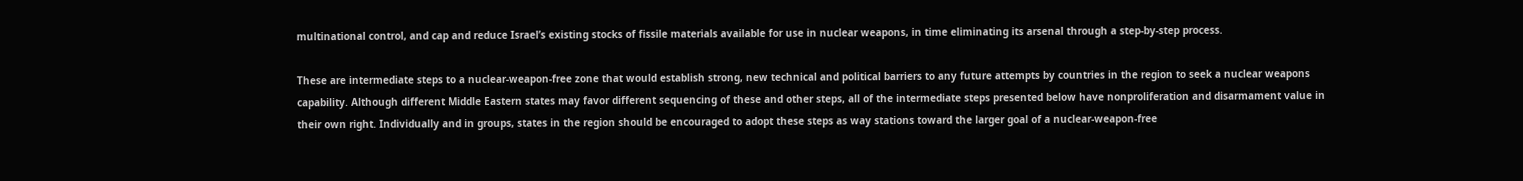multinational control, and cap and reduce Israel’s existing stocks of fissile materials available for use in nuclear weapons, in time eliminating its arsenal through a step-by-step process.

These are intermediate steps to a nuclear-weapon-free zone that would establish strong, new technical and political barriers to any future attempts by countries in the region to seek a nuclear weapons capability. Although different Middle Eastern states may favor different sequencing of these and other steps, all of the intermediate steps presented below have nonproliferation and disarmament value in their own right. Individually and in groups, states in the region should be encouraged to adopt these steps as way stations toward the larger goal of a nuclear-weapon-free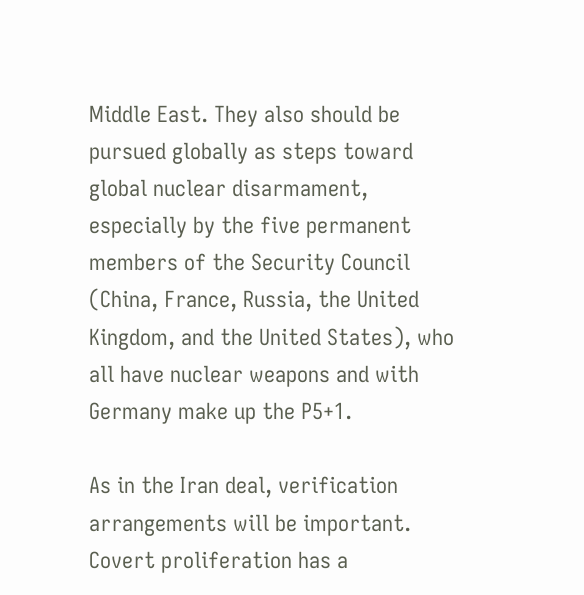Middle East. They also should be pursued globally as steps toward global nuclear disarmament, especially by the five permanent members of the Security Council (China, France, Russia, the United Kingdom, and the United States), who all have nuclear weapons and with Germany make up the P5+1.

As in the Iran deal, verification arrangements will be important. Covert proliferation has a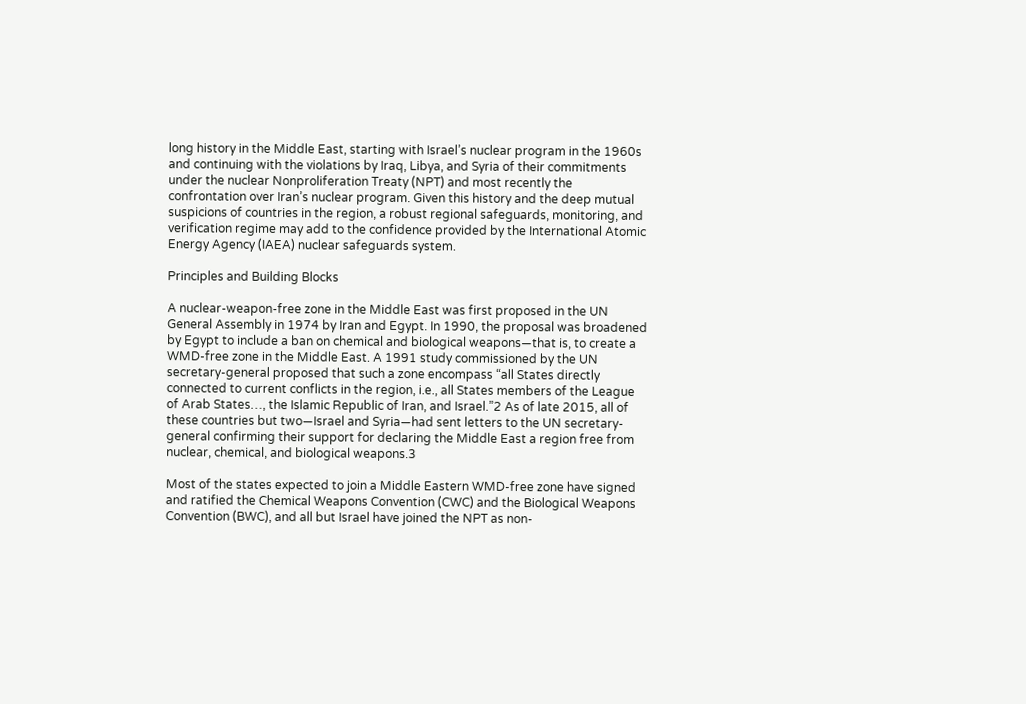long history in the Middle East, starting with Israel’s nuclear program in the 1960s and continuing with the violations by Iraq, Libya, and Syria of their commitments under the nuclear Nonproliferation Treaty (NPT) and most recently the confrontation over Iran’s nuclear program. Given this history and the deep mutual suspicions of countries in the region, a robust regional safeguards, monitoring, and verification regime may add to the confidence provided by the International Atomic Energy Agency (IAEA) nuclear safeguards system.

Principles and Building Blocks

A nuclear-weapon-free zone in the Middle East was first proposed in the UN General Assembly in 1974 by Iran and Egypt. In 1990, the proposal was broadened by Egypt to include a ban on chemical and biological weapons—that is, to create a WMD-free zone in the Middle East. A 1991 study commissioned by the UN secretary-general proposed that such a zone encompass “all States directly connected to current conflicts in the region, i.e., all States members of the League of Arab States…, the Islamic Republic of Iran, and Israel.”2 As of late 2015, all of these countries but two—Israel and Syria—had sent letters to the UN secretary-general confirming their support for declaring the Middle East a region free from nuclear, chemical, and biological weapons.3

Most of the states expected to join a Middle Eastern WMD-free zone have signed and ratified the Chemical Weapons Convention (CWC) and the Biological Weapons Convention (BWC), and all but Israel have joined the NPT as non-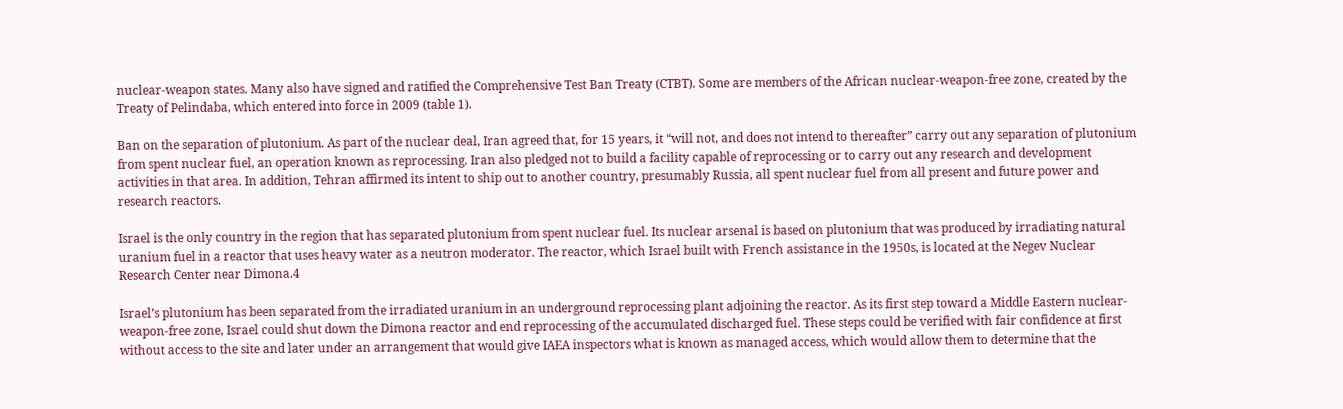nuclear-weapon states. Many also have signed and ratified the Comprehensive Test Ban Treaty (CTBT). Some are members of the African nuclear-weapon-free zone, created by the Treaty of Pelindaba, which entered into force in 2009 (table 1).

Ban on the separation of plutonium. As part of the nuclear deal, Iran agreed that, for 15 years, it “will not, and does not intend to thereafter” carry out any separation of plutonium from spent nuclear fuel, an operation known as reprocessing. Iran also pledged not to build a facility capable of reprocessing or to carry out any research and development activities in that area. In addition, Tehran affirmed its intent to ship out to another country, presumably Russia, all spent nuclear fuel from all present and future power and research reactors.

Israel is the only country in the region that has separated plutonium from spent nuclear fuel. Its nuclear arsenal is based on plutonium that was produced by irradiating natural uranium fuel in a reactor that uses heavy water as a neutron moderator. The reactor, which Israel built with French assistance in the 1950s, is located at the Negev Nuclear Research Center near Dimona.4

Israel’s plutonium has been separated from the irradiated uranium in an underground reprocessing plant adjoining the reactor. As its first step toward a Middle Eastern nuclear-weapon-free zone, Israel could shut down the Dimona reactor and end reprocessing of the accumulated discharged fuel. These steps could be verified with fair confidence at first without access to the site and later under an arrangement that would give IAEA inspectors what is known as managed access, which would allow them to determine that the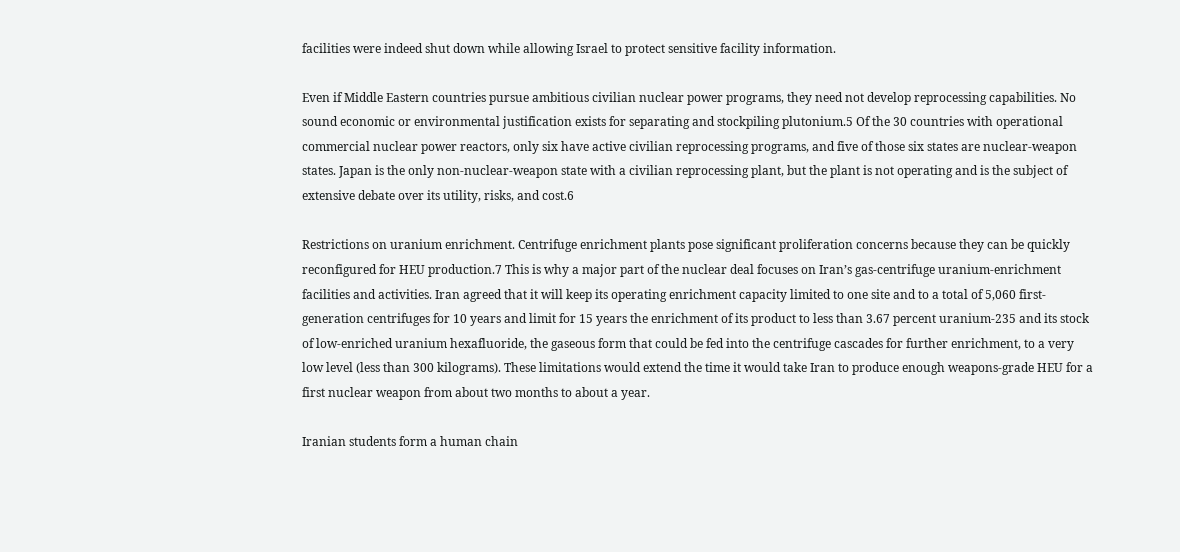facilities were indeed shut down while allowing Israel to protect sensitive facility information.

Even if Middle Eastern countries pursue ambitious civilian nuclear power programs, they need not develop reprocessing capabilities. No sound economic or environmental justification exists for separating and stockpiling plutonium.5 Of the 30 countries with operational commercial nuclear power reactors, only six have active civilian reprocessing programs, and five of those six states are nuclear-weapon states. Japan is the only non-nuclear-weapon state with a civilian reprocessing plant, but the plant is not operating and is the subject of extensive debate over its utility, risks, and cost.6

Restrictions on uranium enrichment. Centrifuge enrichment plants pose significant proliferation concerns because they can be quickly reconfigured for HEU production.7 This is why a major part of the nuclear deal focuses on Iran’s gas-centrifuge uranium-enrichment facilities and activities. Iran agreed that it will keep its operating enrichment capacity limited to one site and to a total of 5,060 first-generation centrifuges for 10 years and limit for 15 years the enrichment of its product to less than 3.67 percent uranium-235 and its stock of low-enriched uranium hexafluoride, the gaseous form that could be fed into the centrifuge cascades for further enrichment, to a very low level (less than 300 kilograms). These limitations would extend the time it would take Iran to produce enough weapons-grade HEU for a first nuclear weapon from about two months to about a year.

Iranian students form a human chain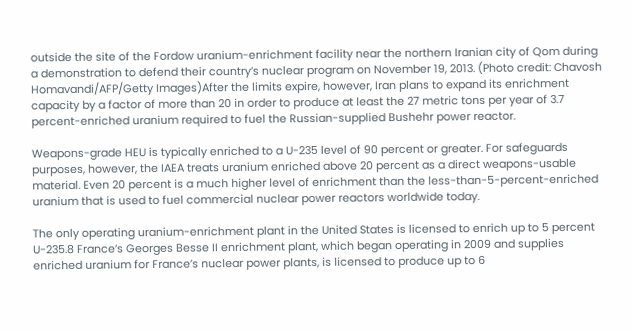outside the site of the Fordow uranium-enrichment facility near the northern Iranian city of Qom during a demonstration to defend their country’s nuclear program on November 19, 2013. (Photo credit: Chavosh Homavandi/AFP/Getty Images)After the limits expire, however, Iran plans to expand its enrichment capacity by a factor of more than 20 in order to produce at least the 27 metric tons per year of 3.7 percent-enriched uranium required to fuel the Russian-supplied Bushehr power reactor.

Weapons-grade HEU is typically enriched to a U-235 level of 90 percent or greater. For safeguards purposes, however, the IAEA treats uranium enriched above 20 percent as a direct weapons-usable material. Even 20 percent is a much higher level of enrichment than the less-than-5-percent-enriched uranium that is used to fuel commercial nuclear power reactors worldwide today.

The only operating uranium-enrichment plant in the United States is licensed to enrich up to 5 percent U-235.8 France’s Georges Besse II enrichment plant, which began operating in 2009 and supplies enriched uranium for France’s nuclear power plants, is licensed to produce up to 6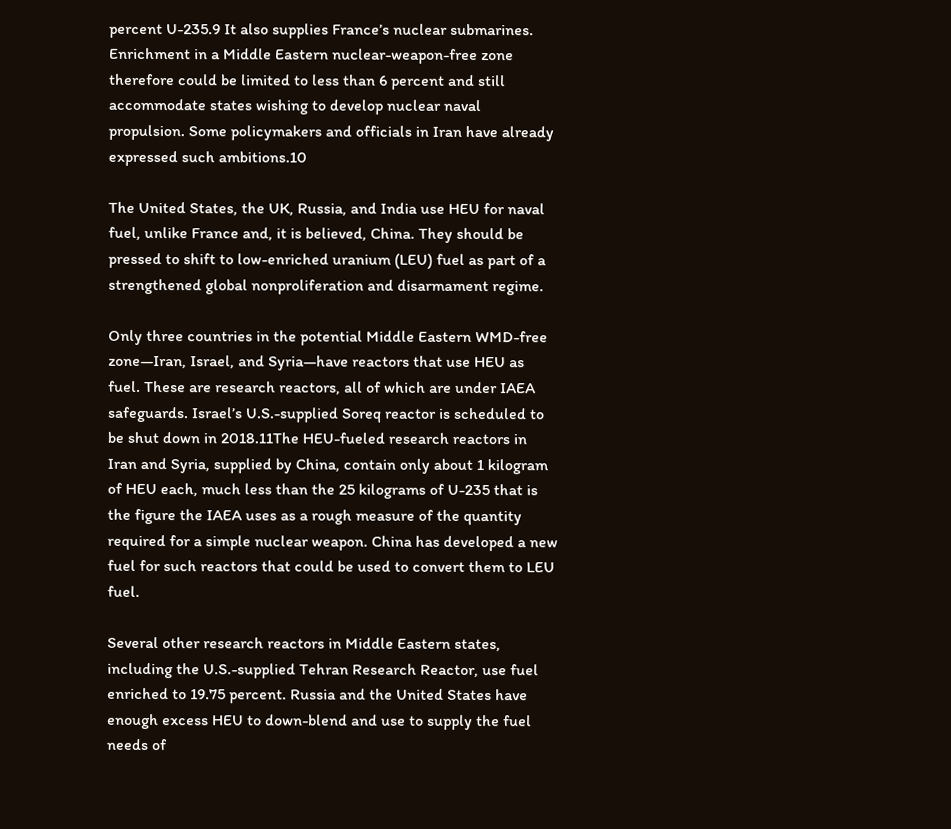percent U-235.9 It also supplies France’s nuclear submarines. Enrichment in a Middle Eastern nuclear-weapon-free zone therefore could be limited to less than 6 percent and still accommodate states wishing to develop nuclear naval propulsion. Some policymakers and officials in Iran have already expressed such ambitions.10

The United States, the UK, Russia, and India use HEU for naval fuel, unlike France and, it is believed, China. They should be pressed to shift to low-enriched uranium (LEU) fuel as part of a strengthened global nonproliferation and disarmament regime.

Only three countries in the potential Middle Eastern WMD-free zone—Iran, Israel, and Syria—have reactors that use HEU as fuel. These are research reactors, all of which are under IAEA safeguards. Israel’s U.S.-supplied Soreq reactor is scheduled to be shut down in 2018.11The HEU-fueled research reactors in Iran and Syria, supplied by China, contain only about 1 kilogram of HEU each, much less than the 25 kilograms of U-235 that is the figure the IAEA uses as a rough measure of the quantity required for a simple nuclear weapon. China has developed a new fuel for such reactors that could be used to convert them to LEU fuel.

Several other research reactors in Middle Eastern states, including the U.S.-supplied Tehran Research Reactor, use fuel enriched to 19.75 percent. Russia and the United States have enough excess HEU to down-blend and use to supply the fuel needs of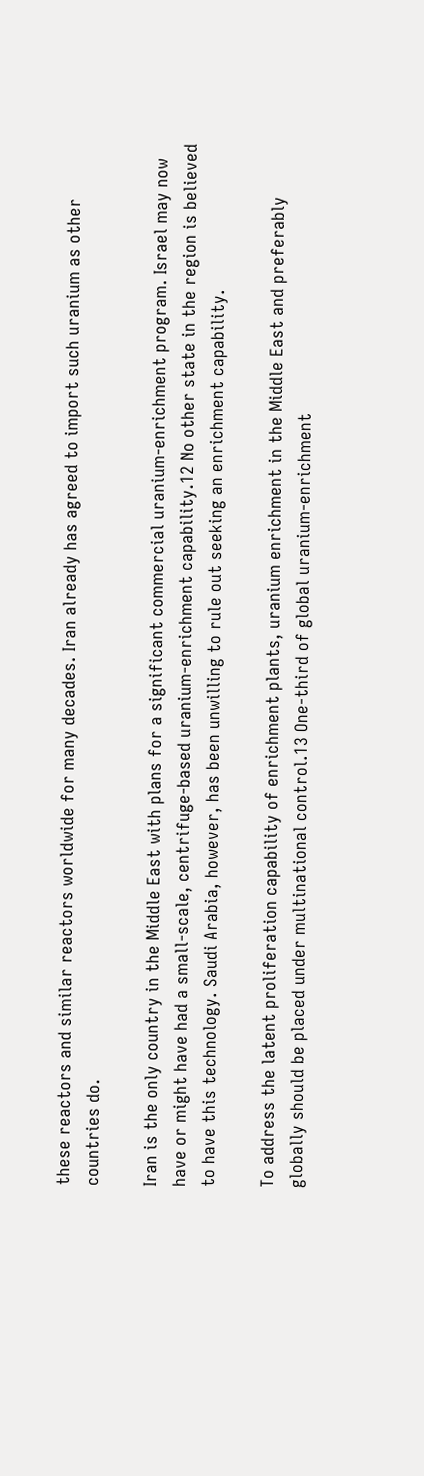these reactors and similar reactors worldwide for many decades. Iran already has agreed to import such uranium as other countries do.

Iran is the only country in the Middle East with plans for a significant commercial uranium-enrichment program. Israel may now have or might have had a small-scale, centrifuge-based uranium-enrichment capability.12 No other state in the region is believed to have this technology. Saudi Arabia, however, has been unwilling to rule out seeking an enrichment capability.

To address the latent proliferation capability of enrichment plants, uranium enrichment in the Middle East and preferably globally should be placed under multinational control.13 One-third of global uranium-enrichment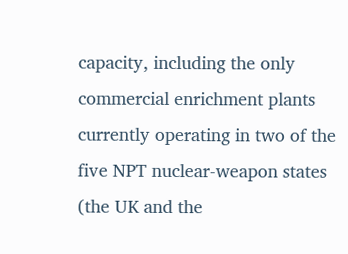capacity, including the only commercial enrichment plants currently operating in two of the five NPT nuclear-weapon states (the UK and the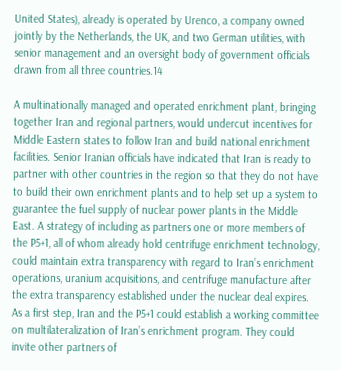United States), already is operated by Urenco, a company owned jointly by the Netherlands, the UK, and two German utilities, with senior management and an oversight body of government officials drawn from all three countries.14

A multinationally managed and operated enrichment plant, bringing together Iran and regional partners, would undercut incentives for Middle Eastern states to follow Iran and build national enrichment facilities. Senior Iranian officials have indicated that Iran is ready to partner with other countries in the region so that they do not have to build their own enrichment plants and to help set up a system to guarantee the fuel supply of nuclear power plants in the Middle East. A strategy of including as partners one or more members of the P5+1, all of whom already hold centrifuge enrichment technology, could maintain extra transparency with regard to Iran’s enrichment operations, uranium acquisitions, and centrifuge manufacture after the extra transparency established under the nuclear deal expires. As a first step, Iran and the P5+1 could establish a working committee on multilateralization of Iran’s enrichment program. They could invite other partners of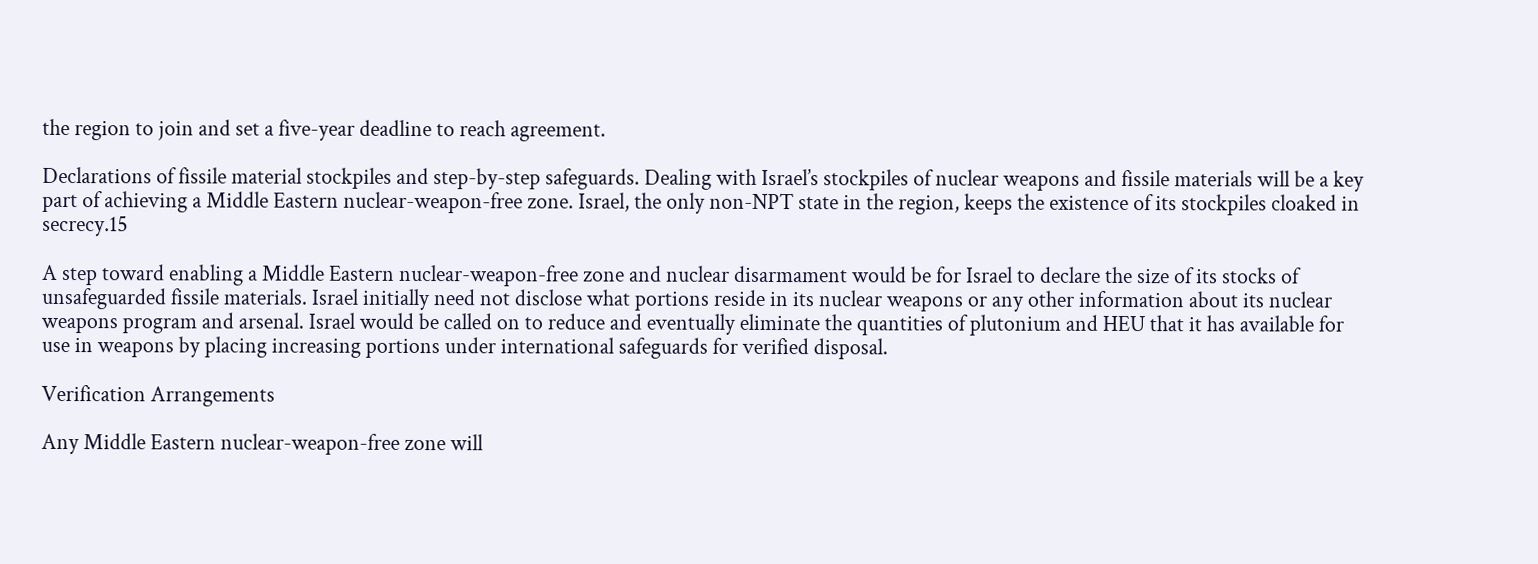the region to join and set a five-year deadline to reach agreement.

Declarations of fissile material stockpiles and step-by-step safeguards. Dealing with Israel’s stockpiles of nuclear weapons and fissile materials will be a key part of achieving a Middle Eastern nuclear-weapon-free zone. Israel, the only non-NPT state in the region, keeps the existence of its stockpiles cloaked in secrecy.15

A step toward enabling a Middle Eastern nuclear-weapon-free zone and nuclear disarmament would be for Israel to declare the size of its stocks of unsafeguarded fissile materials. Israel initially need not disclose what portions reside in its nuclear weapons or any other information about its nuclear weapons program and arsenal. Israel would be called on to reduce and eventually eliminate the quantities of plutonium and HEU that it has available for use in weapons by placing increasing portions under international safeguards for verified disposal.

Verification Arrangements

Any Middle Eastern nuclear-weapon-free zone will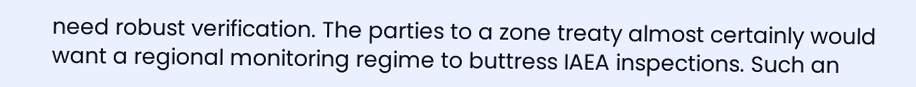need robust verification. The parties to a zone treaty almost certainly would want a regional monitoring regime to buttress IAEA inspections. Such an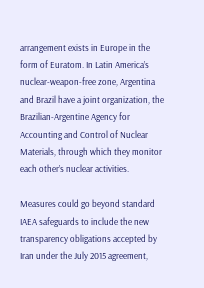arrangement exists in Europe in the form of Euratom. In Latin America’s nuclear-weapon-free zone, Argentina and Brazil have a joint organization, the Brazilian-Argentine Agency for Accounting and Control of Nuclear Materials, through which they monitor each other’s nuclear activities.

Measures could go beyond standard IAEA safeguards to include the new transparency obligations accepted by Iran under the July 2015 agreement,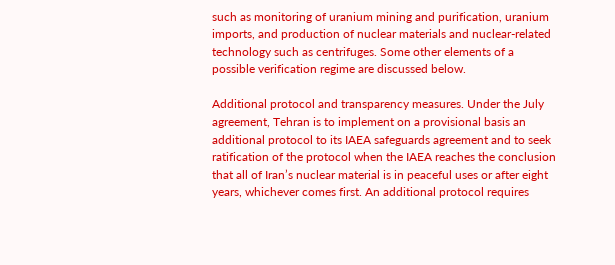such as monitoring of uranium mining and purification, uranium imports, and production of nuclear materials and nuclear-related technology such as centrifuges. Some other elements of a possible verification regime are discussed below.

Additional protocol and transparency measures. Under the July agreement, Tehran is to implement on a provisional basis an additional protocol to its IAEA safeguards agreement and to seek ratification of the protocol when the IAEA reaches the conclusion that all of Iran’s nuclear material is in peaceful uses or after eight years, whichever comes first. An additional protocol requires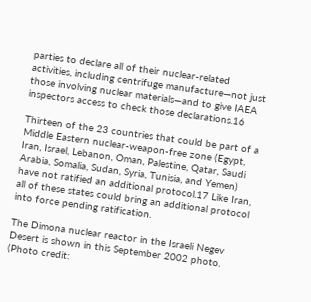parties to declare all of their nuclear-related activities, including centrifuge manufacture—not just those involving nuclear materials—and to give IAEA inspectors access to check those declarations.16

Thirteen of the 23 countries that could be part of a Middle Eastern nuclear-weapon-free zone (Egypt, Iran, Israel, Lebanon, Oman, Palestine, Qatar, Saudi Arabia, Somalia, Sudan, Syria, Tunisia, and Yemen) have not ratified an additional protocol.17 Like Iran, all of these states could bring an additional protocol into force pending ratification.

The Dimona nuclear reactor in the Israeli Negev Desert is shown in this September 2002 photo. (Photo credit: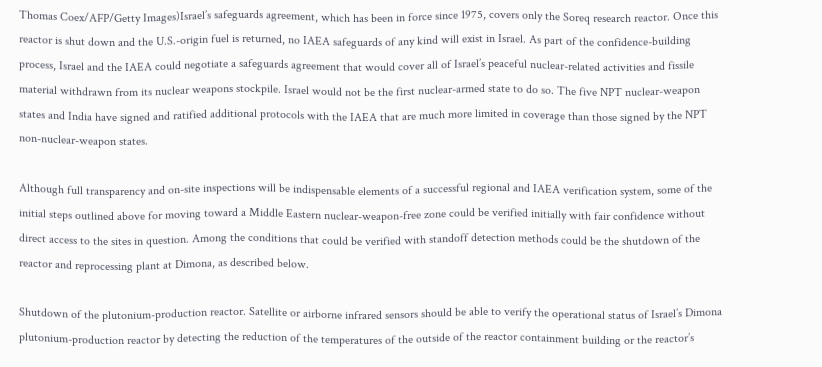Thomas Coex/AFP/Getty Images)Israel’s safeguards agreement, which has been in force since 1975, covers only the Soreq research reactor. Once this reactor is shut down and the U.S.-origin fuel is returned, no IAEA safeguards of any kind will exist in Israel. As part of the confidence-building process, Israel and the IAEA could negotiate a safeguards agreement that would cover all of Israel’s peaceful nuclear-related activities and fissile material withdrawn from its nuclear weapons stockpile. Israel would not be the first nuclear-armed state to do so. The five NPT nuclear-weapon states and India have signed and ratified additional protocols with the IAEA that are much more limited in coverage than those signed by the NPT non-nuclear-weapon states.

Although full transparency and on-site inspections will be indispensable elements of a successful regional and IAEA verification system, some of the initial steps outlined above for moving toward a Middle Eastern nuclear-weapon-free zone could be verified initially with fair confidence without direct access to the sites in question. Among the conditions that could be verified with standoff detection methods could be the shutdown of the reactor and reprocessing plant at Dimona, as described below.

Shutdown of the plutonium-production reactor. Satellite or airborne infrared sensors should be able to verify the operational status of Israel’s Dimona plutonium-production reactor by detecting the reduction of the temperatures of the outside of the reactor containment building or the reactor’s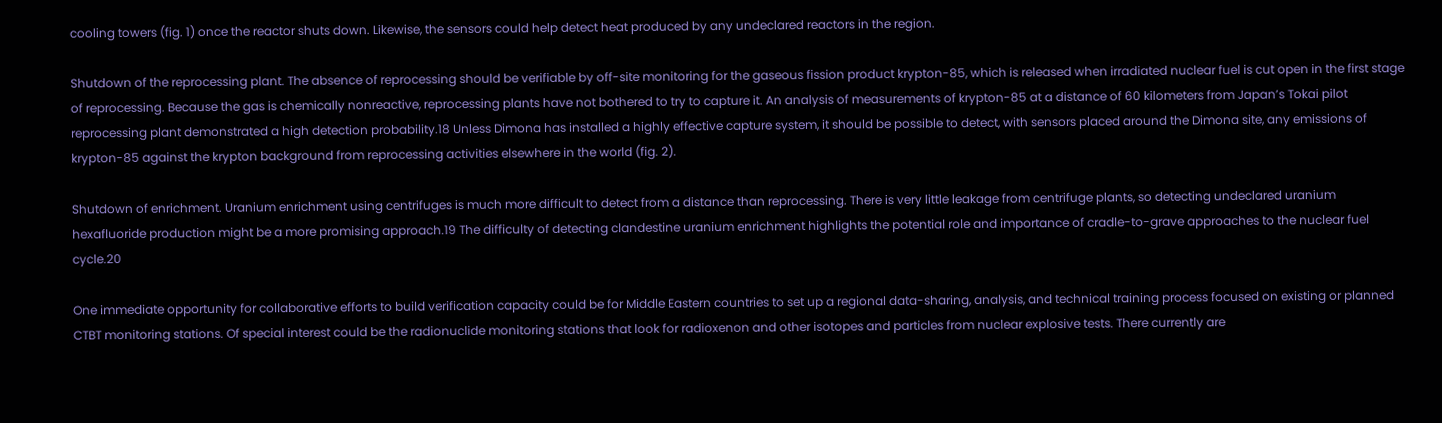cooling towers (fig. 1) once the reactor shuts down. Likewise, the sensors could help detect heat produced by any undeclared reactors in the region.

Shutdown of the reprocessing plant. The absence of reprocessing should be verifiable by off-site monitoring for the gaseous fission product krypton-85, which is released when irradiated nuclear fuel is cut open in the first stage of reprocessing. Because the gas is chemically nonreactive, reprocessing plants have not bothered to try to capture it. An analysis of measurements of krypton-85 at a distance of 60 kilometers from Japan’s Tokai pilot reprocessing plant demonstrated a high detection probability.18 Unless Dimona has installed a highly effective capture system, it should be possible to detect, with sensors placed around the Dimona site, any emissions of krypton-85 against the krypton background from reprocessing activities elsewhere in the world (fig. 2).

Shutdown of enrichment. Uranium enrichment using centrifuges is much more difficult to detect from a distance than reprocessing. There is very little leakage from centrifuge plants, so detecting undeclared uranium hexafluoride production might be a more promising approach.19 The difficulty of detecting clandestine uranium enrichment highlights the potential role and importance of cradle-to-grave approaches to the nuclear fuel cycle.20

One immediate opportunity for collaborative efforts to build verification capacity could be for Middle Eastern countries to set up a regional data-sharing, analysis, and technical training process focused on existing or planned CTBT monitoring stations. Of special interest could be the radionuclide monitoring stations that look for radioxenon and other isotopes and particles from nuclear explosive tests. There currently are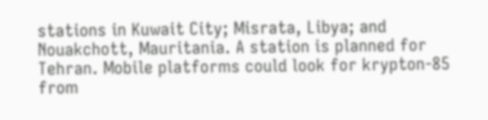stations in Kuwait City; Misrata, Libya; and Nouakchott, Mauritania. A station is planned for Tehran. Mobile platforms could look for krypton-85 from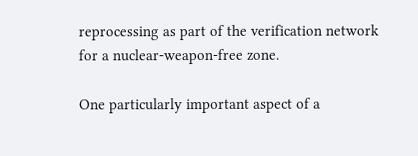reprocessing as part of the verification network for a nuclear-weapon-free zone.

One particularly important aspect of a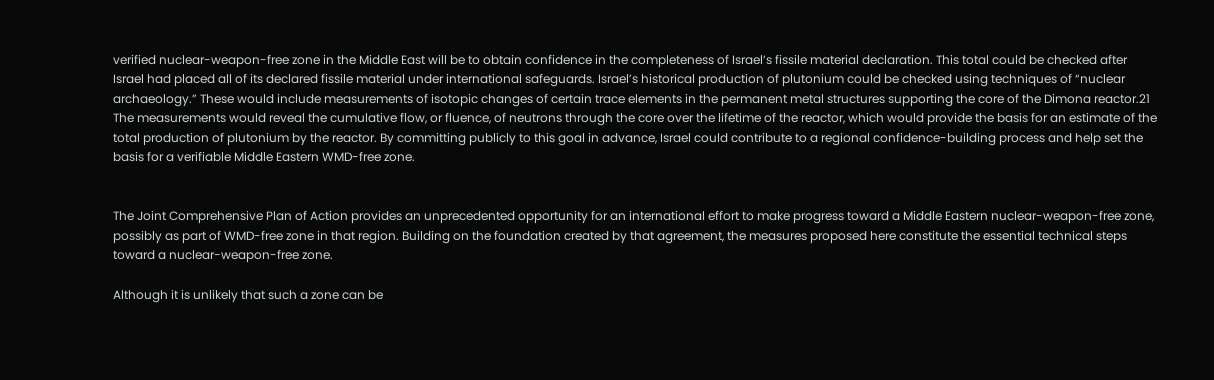verified nuclear-weapon-free zone in the Middle East will be to obtain confidence in the completeness of Israel’s fissile material declaration. This total could be checked after Israel had placed all of its declared fissile material under international safeguards. Israel’s historical production of plutonium could be checked using techniques of “nuclear archaeology.” These would include measurements of isotopic changes of certain trace elements in the permanent metal structures supporting the core of the Dimona reactor.21 The measurements would reveal the cumulative flow, or fluence, of neutrons through the core over the lifetime of the reactor, which would provide the basis for an estimate of the total production of plutonium by the reactor. By committing publicly to this goal in advance, Israel could contribute to a regional confidence-building process and help set the basis for a verifiable Middle Eastern WMD-free zone.


The Joint Comprehensive Plan of Action provides an unprecedented opportunity for an international effort to make progress toward a Middle Eastern nuclear-weapon-free zone, possibly as part of WMD-free zone in that region. Building on the foundation created by that agreement, the measures proposed here constitute the essential technical steps toward a nuclear-weapon-free zone.

Although it is unlikely that such a zone can be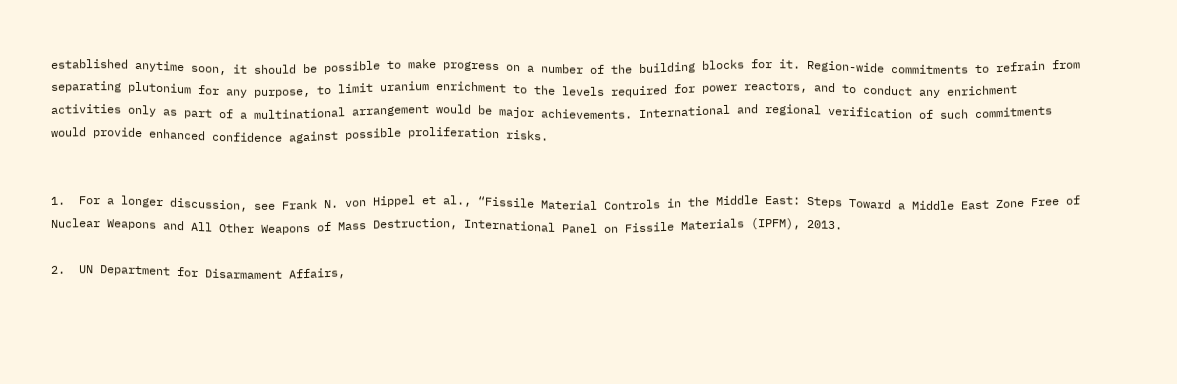established anytime soon, it should be possible to make progress on a number of the building blocks for it. Region-wide commitments to refrain from separating plutonium for any purpose, to limit uranium enrichment to the levels required for power reactors, and to conduct any enrichment activities only as part of a multinational arrangement would be major achievements. International and regional verification of such commitments would provide enhanced confidence against possible proliferation risks.


1.  For a longer discussion, see Frank N. von Hippel et al., “Fissile Material Controls in the Middle East: Steps Toward a Middle East Zone Free of Nuclear Weapons and All Other Weapons of Mass Destruction, International Panel on Fissile Materials (IPFM), 2013.

2.  UN Department for Disarmament Affairs,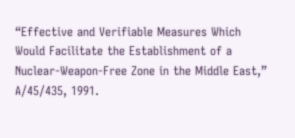“Effective and Verifiable Measures Which Would Facilitate the Establishment of a Nuclear-Weapon-Free Zone in the Middle East,” A/45/435, 1991.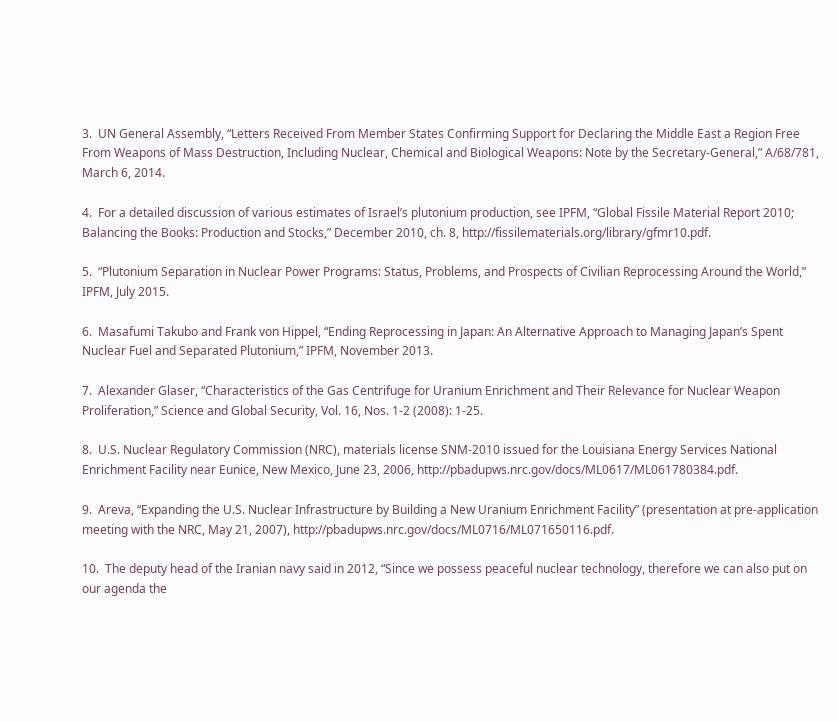3.  UN General Assembly, “Letters Received From Member States Confirming Support for Declaring the Middle East a Region Free From Weapons of Mass Destruction, Including Nuclear, Chemical and Biological Weapons: Note by the Secretary-General,” A/68/781, March 6, 2014.

4.  For a detailed discussion of various estimates of Israel’s plutonium production, see IPFM, “Global Fissile Material Report 2010; Balancing the Books: Production and Stocks,” December 2010, ch. 8, http://fissilematerials.org/library/gfmr10.pdf.

5.  “Plutonium Separation in Nuclear Power Programs: Status, Problems, and Prospects of Civilian Reprocessing Around the World,” IPFM, July 2015.

6.  Masafumi Takubo and Frank von Hippel, “Ending Reprocessing in Japan: An Alternative Approach to Managing Japan’s Spent Nuclear Fuel and Separated Plutonium,” IPFM, November 2013.

7.  Alexander Glaser, “Characteristics of the Gas Centrifuge for Uranium Enrichment and Their Relevance for Nuclear Weapon Proliferation,” Science and Global Security, Vol. 16, Nos. 1-2 (2008): 1-25.

8.  U.S. Nuclear Regulatory Commission (NRC), materials license SNM-2010 issued for the Louisiana Energy Services National Enrichment Facility near Eunice, New Mexico, June 23, 2006, http://pbadupws.nrc.gov/docs/ML0617/ML061780384.pdf.

9.  Areva, “Expanding the U.S. Nuclear Infrastructure by Building a New Uranium Enrichment Facility” (presentation at pre-application meeting with the NRC, May 21, 2007), http://pbadupws.nrc.gov/docs/ML0716/ML071650116.pdf.

10.  The deputy head of the Iranian navy said in 2012, “Since we possess peaceful nuclear technology, therefore we can also put on our agenda the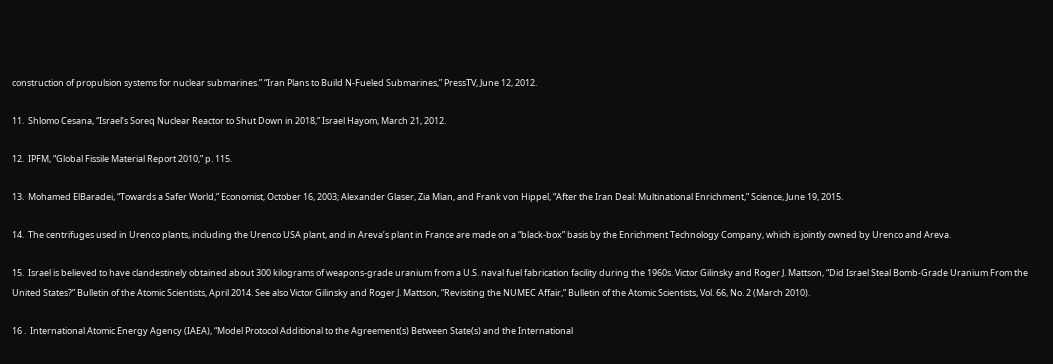construction of propulsion systems for nuclear submarines.” “Iran Plans to Build N-Fueled Submarines,” PressTV, June 12, 2012.

11.  Shlomo Cesana, “Israel’s Soreq Nuclear Reactor to Shut Down in 2018,” Israel Hayom, March 21, 2012.

12.  IPFM, “Global Fissile Material Report 2010,” p. 115.

13.  Mohamed ElBaradei, “Towards a Safer World,” Economist, October 16, 2003; Alexander Glaser, Zia Mian, and Frank von Hippel, “After the Iran Deal: Multinational Enrichment,” Science, June 19, 2015.

14.  The centrifuges used in Urenco plants, including the Urenco USA plant, and in Areva’s plant in France are made on a “black-box” basis by the Enrichment Technology Company, which is jointly owned by Urenco and Areva.

15.  Israel is believed to have clandestinely obtained about 300 kilograms of weapons-grade uranium from a U.S. naval fuel fabrication facility during the 1960s. Victor Gilinsky and Roger J. Mattson, “Did Israel Steal Bomb-Grade Uranium From the United States?” Bulletin of the Atomic Scientists, April 2014. See also Victor Gilinsky and Roger J. Mattson, “Revisiting the NUMEC Affair,” Bulletin of the Atomic Scientists, Vol. 66, No. 2 (March 2010).

16 .  International Atomic Energy Agency (IAEA), “Model Protocol Additional to the Agreement(s) Between State(s) and the International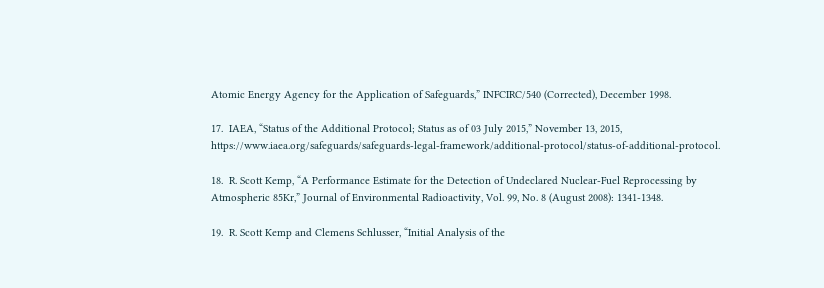Atomic Energy Agency for the Application of Safeguards,” INFCIRC/540 (Corrected), December 1998.

17.  IAEA, “Status of the Additional Protocol; Status as of 03 July 2015,” November 13, 2015, https://www.iaea.org/safeguards/safeguards-legal-framework/additional-protocol/status-of-additional-protocol.

18.  R. Scott Kemp, “A Performance Estimate for the Detection of Undeclared Nuclear-Fuel Reprocessing by Atmospheric 85Kr,” Journal of Environmental Radioactivity, Vol. 99, No. 8 (August 2008): 1341-1348.

19.  R. Scott Kemp and Clemens Schlusser, “Initial Analysis of the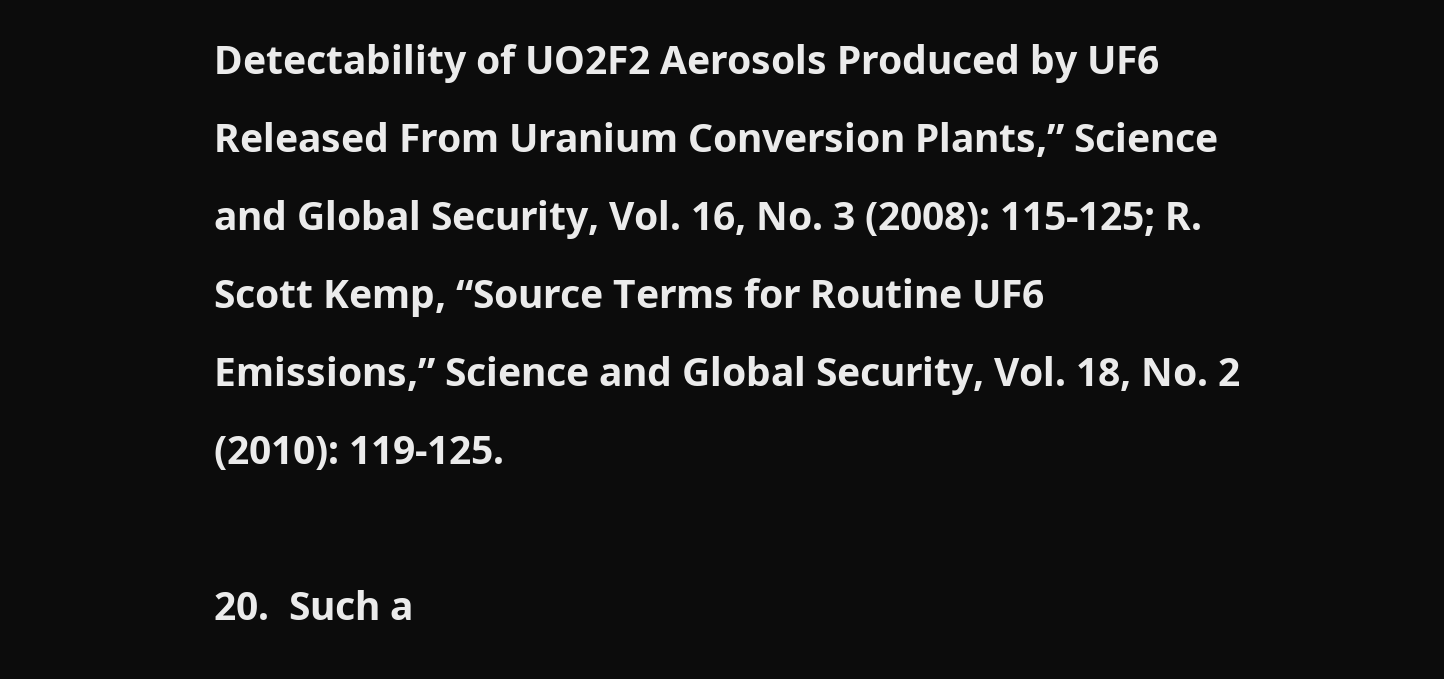Detectability of UO2F2 Aerosols Produced by UF6 Released From Uranium Conversion Plants,” Science and Global Security, Vol. 16, No. 3 (2008): 115-125; R. Scott Kemp, “Source Terms for Routine UF6 Emissions,” Science and Global Security, Vol. 18, No. 2 (2010): 119-125.

20.  Such a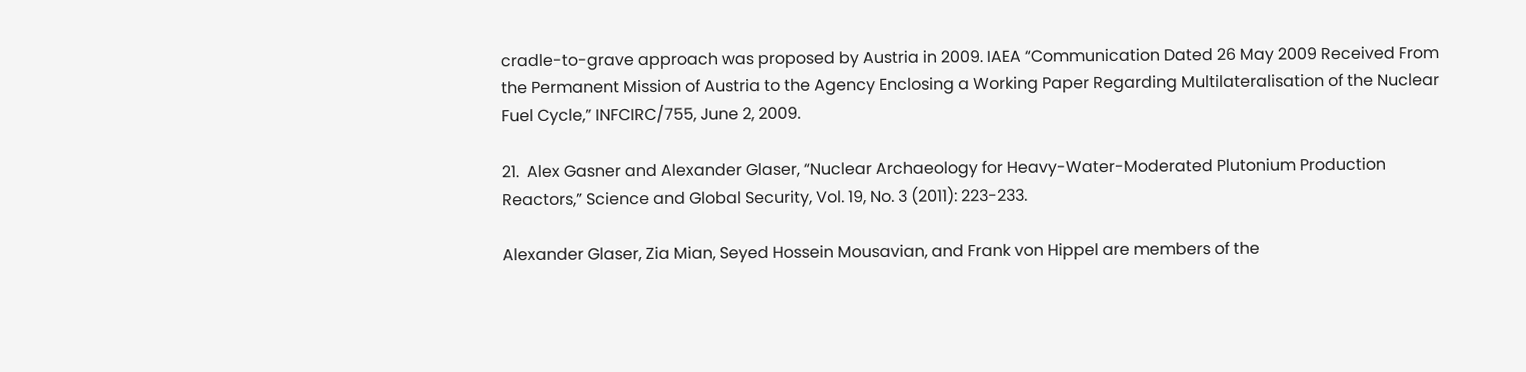cradle-to-grave approach was proposed by Austria in 2009. IAEA “Communication Dated 26 May 2009 Received From the Permanent Mission of Austria to the Agency Enclosing a Working Paper Regarding Multilateralisation of the Nuclear Fuel Cycle,” INFCIRC/755, June 2, 2009.

21.  Alex Gasner and Alexander Glaser, “Nuclear Archaeology for Heavy-Water-Moderated Plutonium Production Reactors,” Science and Global Security, Vol. 19, No. 3 (2011): 223-233.

Alexander Glaser, Zia Mian, Seyed Hossein Mousavian, and Frank von Hippel are members of the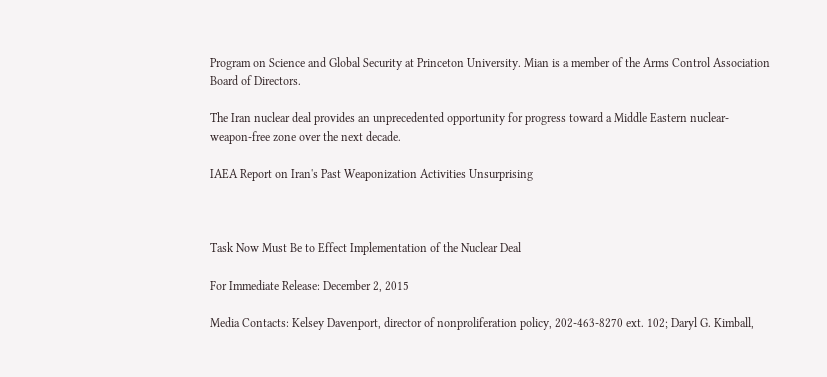Program on Science and Global Security at Princeton University. Mian is a member of the Arms Control Association Board of Directors.

The Iran nuclear deal provides an unprecedented opportunity for progress toward a Middle Eastern nuclear-weapon-free zone over the next decade.

IAEA Report on Iran's Past Weaponization Activities Unsurprising



Task Now Must Be to Effect Implementation of the Nuclear Deal

For Immediate Release: December 2, 2015

Media Contacts: Kelsey Davenport, director of nonproliferation policy, 202-463-8270 ext. 102; Daryl G. Kimball,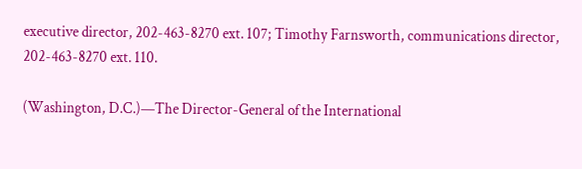executive director, 202-463-8270 ext. 107; Timothy Farnsworth, communications director, 202-463-8270 ext. 110.

(Washington, D.C.)—The Director-General of the International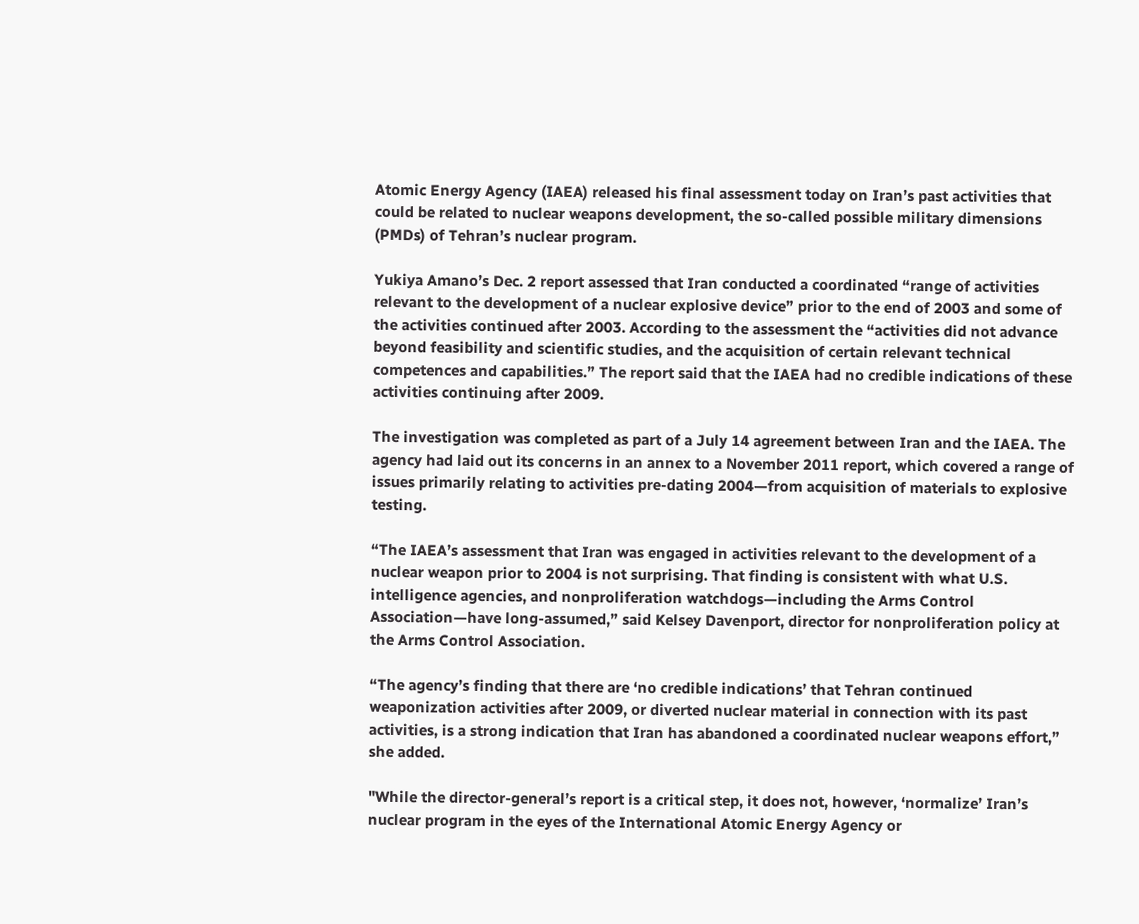Atomic Energy Agency (IAEA) released his final assessment today on Iran’s past activities that could be related to nuclear weapons development, the so-called possible military dimensions (PMDs) of Tehran’s nuclear program.

Yukiya Amano’s Dec. 2 report assessed that Iran conducted a coordinated “range of activities relevant to the development of a nuclear explosive device” prior to the end of 2003 and some of the activities continued after 2003. According to the assessment the “activities did not advance beyond feasibility and scientific studies, and the acquisition of certain relevant technical competences and capabilities.” The report said that the IAEA had no credible indications of these activities continuing after 2009.

The investigation was completed as part of a July 14 agreement between Iran and the IAEA. The agency had laid out its concerns in an annex to a November 2011 report, which covered a range of issues primarily relating to activities pre-dating 2004—from acquisition of materials to explosive testing.

“The IAEA’s assessment that Iran was engaged in activities relevant to the development of a nuclear weapon prior to 2004 is not surprising. That finding is consistent with what U.S. intelligence agencies, and nonproliferation watchdogs—including the Arms Control Association—have long-assumed,” said Kelsey Davenport, director for nonproliferation policy at the Arms Control Association.

“The agency’s finding that there are ‘no credible indications’ that Tehran continued weaponization activities after 2009, or diverted nuclear material in connection with its past activities, is a strong indication that Iran has abandoned a coordinated nuclear weapons effort,” she added.

"While the director-general’s report is a critical step, it does not, however, ‘normalize’ Iran’s nuclear program in the eyes of the International Atomic Energy Agency or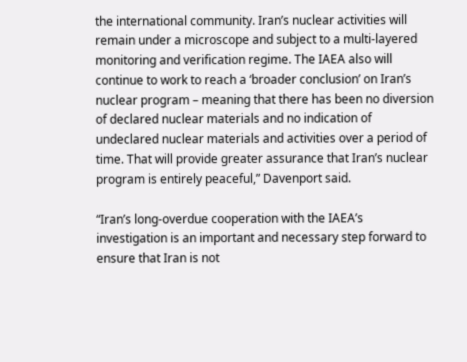the international community. Iran’s nuclear activities will remain under a microscope and subject to a multi-layered monitoring and verification regime. The IAEA also will continue to work to reach a ‘broader conclusion’ on Iran’s nuclear program – meaning that there has been no diversion of declared nuclear materials and no indication of undeclared nuclear materials and activities over a period of time. That will provide greater assurance that Iran’s nuclear program is entirely peaceful,” Davenport said.

“Iran’s long-overdue cooperation with the IAEA’s investigation is an important and necessary step forward to ensure that Iran is not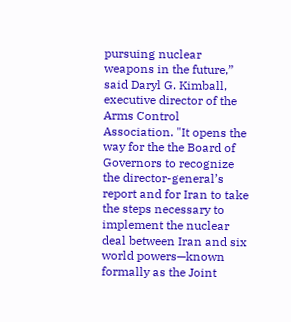pursuing nuclear weapons in the future,” said Daryl G. Kimball, executive director of the Arms Control Association. "It opens the way for the the Board of Governors to recognize the director-general’s report and for Iran to take the steps necessary to implement the nuclear deal between Iran and six world powers—known formally as the Joint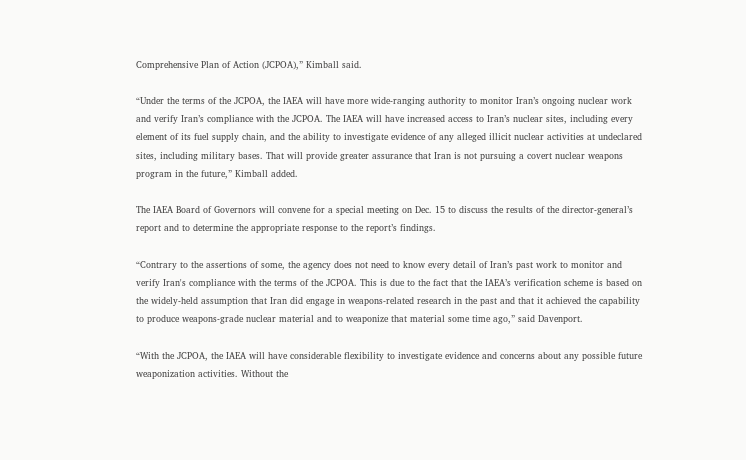Comprehensive Plan of Action (JCPOA),” Kimball said.

“Under the terms of the JCPOA, the IAEA will have more wide-ranging authority to monitor Iran’s ongoing nuclear work and verify Iran’s compliance with the JCPOA. The IAEA will have increased access to Iran’s nuclear sites, including every element of its fuel supply chain, and the ability to investigate evidence of any alleged illicit nuclear activities at undeclared sites, including military bases. That will provide greater assurance that Iran is not pursuing a covert nuclear weapons program in the future,” Kimball added.

The IAEA Board of Governors will convene for a special meeting on Dec. 15 to discuss the results of the director-general’s report and to determine the appropriate response to the report’s findings.

“Contrary to the assertions of some, the agency does not need to know every detail of Iran’s past work to monitor and verify Iran's compliance with the terms of the JCPOA. This is due to the fact that the IAEA’s verification scheme is based on the widely-held assumption that Iran did engage in weapons-related research in the past and that it achieved the capability to produce weapons-grade nuclear material and to weaponize that material some time ago,” said Davenport.

“With the JCPOA, the IAEA will have considerable flexibility to investigate evidence and concerns about any possible future weaponization activities. Without the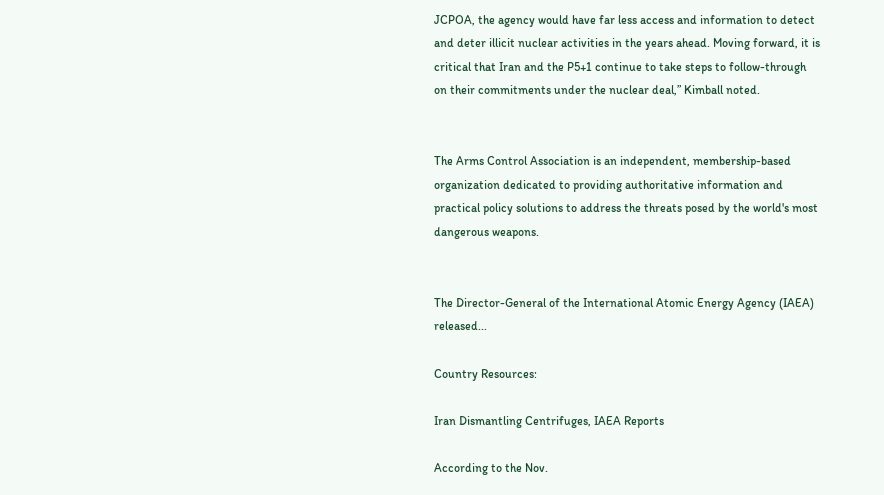JCPOA, the agency would have far less access and information to detect and deter illicit nuclear activities in the years ahead. Moving forward, it is critical that Iran and the P5+1 continue to take steps to follow-through on their commitments under the nuclear deal,” Kimball noted.


The Arms Control Association is an independent, membership-based organization dedicated to providing authoritative information and practical policy solutions to address the threats posed by the world's most dangerous weapons.


The Director-General of the International Atomic Energy Agency (IAEA) released...

Country Resources:

Iran Dismantling Centrifuges, IAEA Reports

According to the Nov.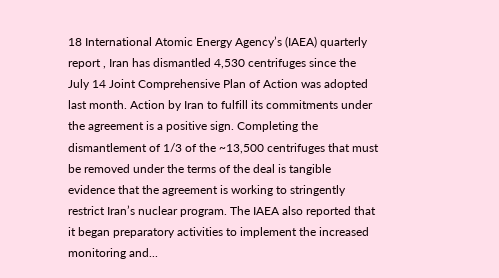18 International Atomic Energy Agency’s (IAEA) quarterly report , Iran has dismantled 4,530 centrifuges since the July 14 Joint Comprehensive Plan of Action was adopted last month. Action by Iran to fulfill its commitments under the agreement is a positive sign. Completing the dismantlement of 1/3 of the ~13,500 centrifuges that must be removed under the terms of the deal is tangible evidence that the agreement is working to stringently restrict Iran’s nuclear program. The IAEA also reported that it began preparatory activities to implement the increased monitoring and...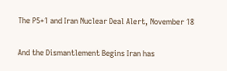The P5+1 and Iran Nuclear Deal Alert, November 18

And the Dismantlement Begins Iran has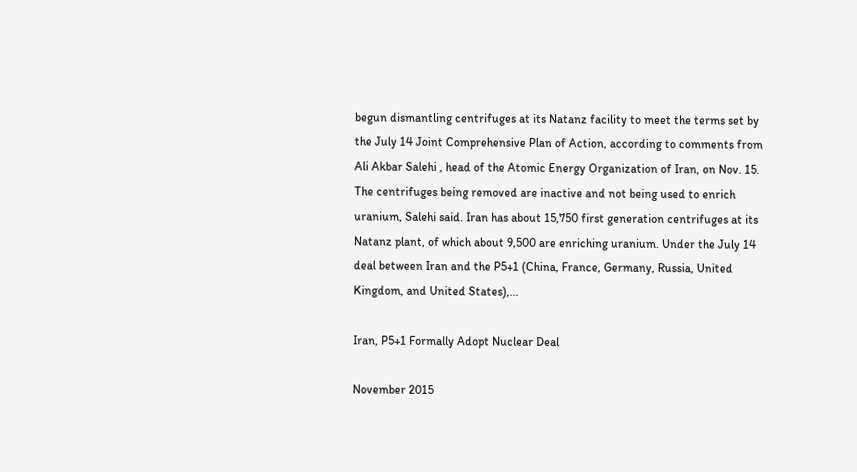begun dismantling centrifuges at its Natanz facility to meet the terms set by the July 14 Joint Comprehensive Plan of Action, according to comments from Ali Akbar Salehi , head of the Atomic Energy Organization of Iran, on Nov. 15. The centrifuges being removed are inactive and not being used to enrich uranium, Salehi said. Iran has about 15,750 first generation centrifuges at its Natanz plant, of which about 9,500 are enriching uranium. Under the July 14 deal between Iran and the P5+1 (China, France, Germany, Russia, United Kingdom, and United States),...

Iran, P5+1 Formally Adopt Nuclear Deal

November 2015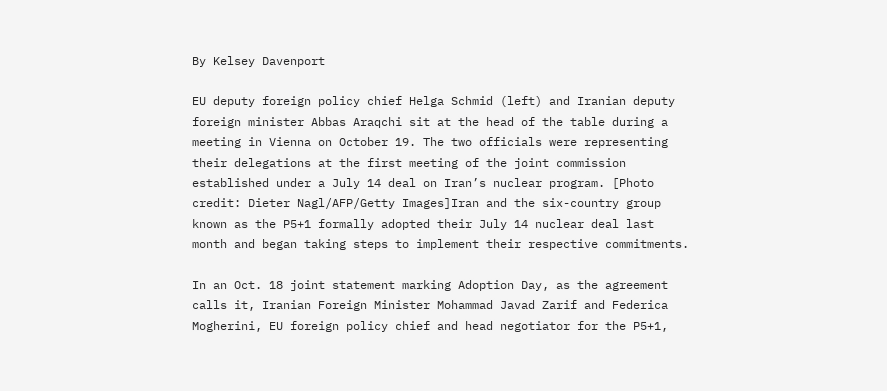By Kelsey Davenport

EU deputy foreign policy chief Helga Schmid (left) and Iranian deputy foreign minister Abbas Araqchi sit at the head of the table during a meeting in Vienna on October 19. The two officials were representing their delegations at the first meeting of the joint commission established under a July 14 deal on Iran’s nuclear program. [Photo credit: Dieter Nagl/AFP/Getty Images]Iran and the six-country group known as the P5+1 formally adopted their July 14 nuclear deal last month and began taking steps to implement their respective commitments.

In an Oct. 18 joint statement marking Adoption Day, as the agreement calls it, Iranian Foreign Minister Mohammad Javad Zarif and Federica Mogherini, EU foreign policy chief and head negotiator for the P5+1,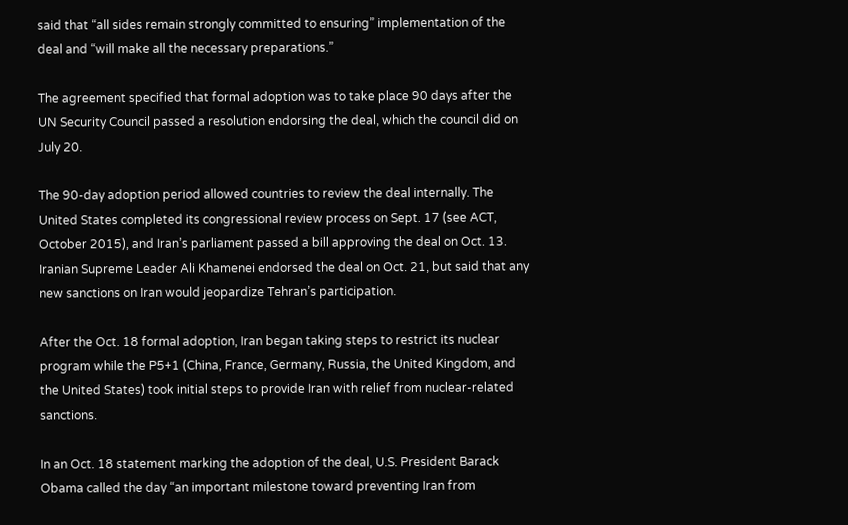said that “all sides remain strongly committed to ensuring” implementation of the deal and “will make all the necessary preparations.”

The agreement specified that formal adoption was to take place 90 days after the UN Security Council passed a resolution endorsing the deal, which the council did on July 20.

The 90-day adoption period allowed countries to review the deal internally. The United States completed its congressional review process on Sept. 17 (see ACT, October 2015), and Iran’s parliament passed a bill approving the deal on Oct. 13. Iranian Supreme Leader Ali Khamenei endorsed the deal on Oct. 21, but said that any new sanctions on Iran would jeopardize Tehran’s participation.

After the Oct. 18 formal adoption, Iran began taking steps to restrict its nuclear program while the P5+1 (China, France, Germany, Russia, the United Kingdom, and the United States) took initial steps to provide Iran with relief from nuclear-related sanctions.

In an Oct. 18 statement marking the adoption of the deal, U.S. President Barack Obama called the day “an important milestone toward preventing Iran from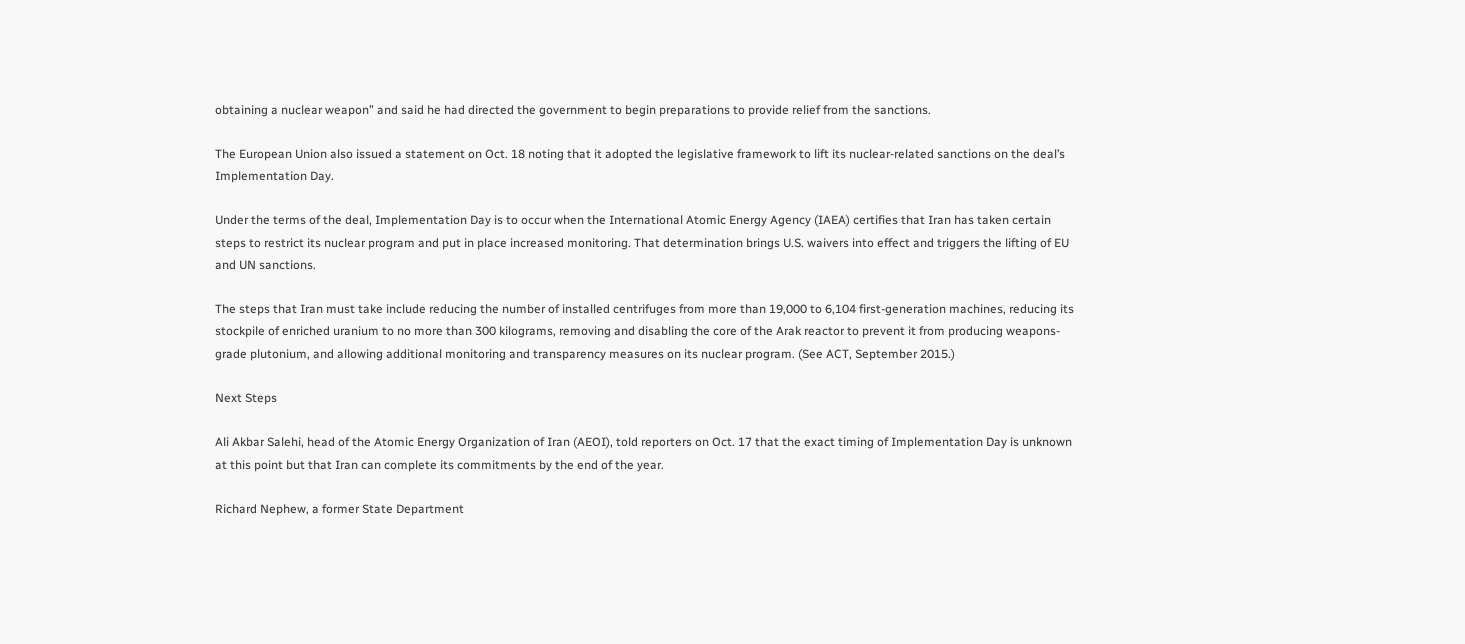obtaining a nuclear weapon” and said he had directed the government to begin preparations to provide relief from the sanctions.

The European Union also issued a statement on Oct. 18 noting that it adopted the legislative framework to lift its nuclear-related sanctions on the deal’s Implementation Day.

Under the terms of the deal, Implementation Day is to occur when the International Atomic Energy Agency (IAEA) certifies that Iran has taken certain steps to restrict its nuclear program and put in place increased monitoring. That determination brings U.S. waivers into effect and triggers the lifting of EU and UN sanctions.

The steps that Iran must take include reducing the number of installed centrifuges from more than 19,000 to 6,104 first-generation machines, reducing its stockpile of enriched uranium to no more than 300 kilograms, removing and disabling the core of the Arak reactor to prevent it from producing weapons-grade plutonium, and allowing additional monitoring and transparency measures on its nuclear program. (See ACT, September 2015.)

Next Steps

Ali Akbar Salehi, head of the Atomic Energy Organization of Iran (AEOI), told reporters on Oct. 17 that the exact timing of Implementation Day is unknown at this point but that Iran can complete its commitments by the end of the year.

Richard Nephew, a former State Department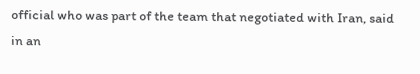official who was part of the team that negotiated with Iran, said in an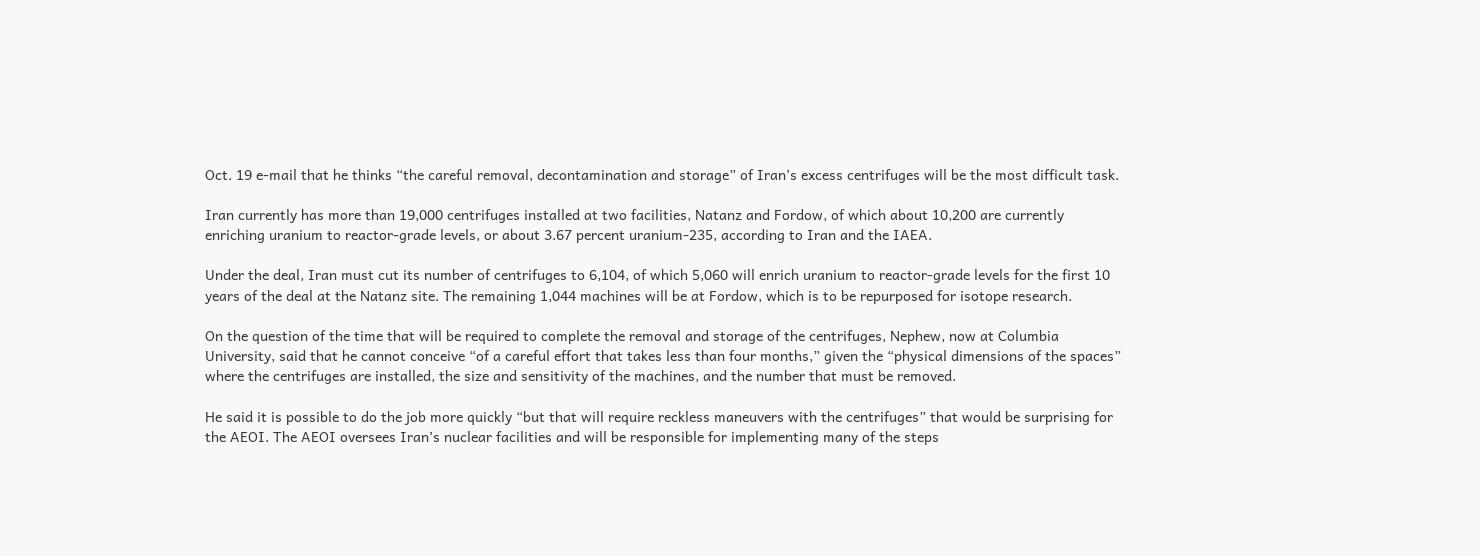Oct. 19 e-mail that he thinks “the careful removal, decontamination and storage” of Iran’s excess centrifuges will be the most difficult task.

Iran currently has more than 19,000 centrifuges installed at two facilities, Natanz and Fordow, of which about 10,200 are currently enriching uranium to reactor-grade levels, or about 3.67 percent uranium-235, according to Iran and the IAEA.

Under the deal, Iran must cut its number of centrifuges to 6,104, of which 5,060 will enrich uranium to reactor-grade levels for the first 10 years of the deal at the Natanz site. The remaining 1,044 machines will be at Fordow, which is to be repurposed for isotope research.

On the question of the time that will be required to complete the removal and storage of the centrifuges, Nephew, now at Columbia University, said that he cannot conceive “of a careful effort that takes less than four months,” given the “physical dimensions of the spaces” where the centrifuges are installed, the size and sensitivity of the machines, and the number that must be removed.

He said it is possible to do the job more quickly “but that will require reckless maneuvers with the centrifuges” that would be surprising for the AEOI. The AEOI oversees Iran’s nuclear facilities and will be responsible for implementing many of the steps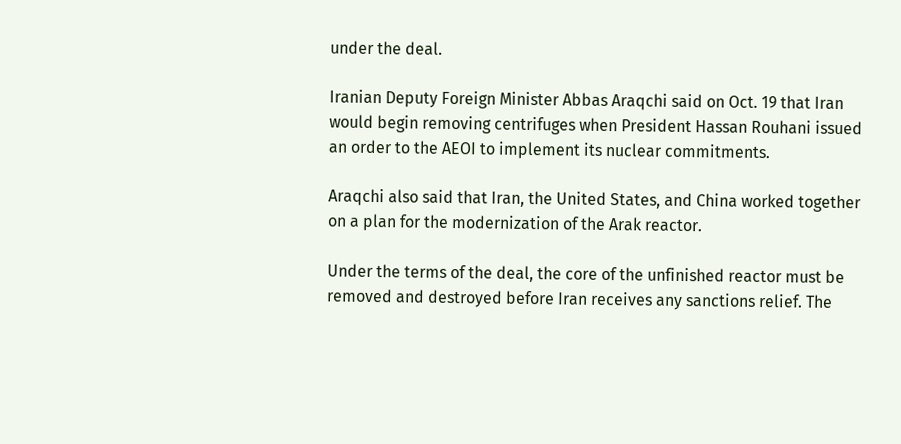under the deal.

Iranian Deputy Foreign Minister Abbas Araqchi said on Oct. 19 that Iran would begin removing centrifuges when President Hassan Rouhani issued an order to the AEOI to implement its nuclear commitments.

Araqchi also said that Iran, the United States, and China worked together on a plan for the modernization of the Arak reactor.

Under the terms of the deal, the core of the unfinished reactor must be removed and destroyed before Iran receives any sanctions relief. The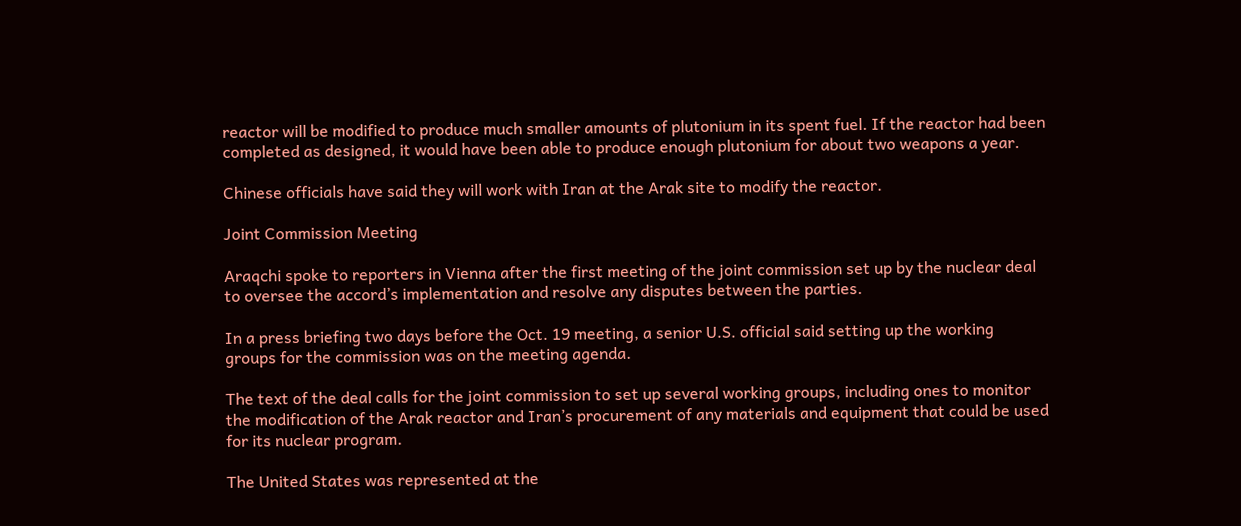reactor will be modified to produce much smaller amounts of plutonium in its spent fuel. If the reactor had been completed as designed, it would have been able to produce enough plutonium for about two weapons a year.

Chinese officials have said they will work with Iran at the Arak site to modify the reactor.

Joint Commission Meeting

Araqchi spoke to reporters in Vienna after the first meeting of the joint commission set up by the nuclear deal to oversee the accord’s implementation and resolve any disputes between the parties.

In a press briefing two days before the Oct. 19 meeting, a senior U.S. official said setting up the working groups for the commission was on the meeting agenda.

The text of the deal calls for the joint commission to set up several working groups, including ones to monitor the modification of the Arak reactor and Iran’s procurement of any materials and equipment that could be used for its nuclear program.

The United States was represented at the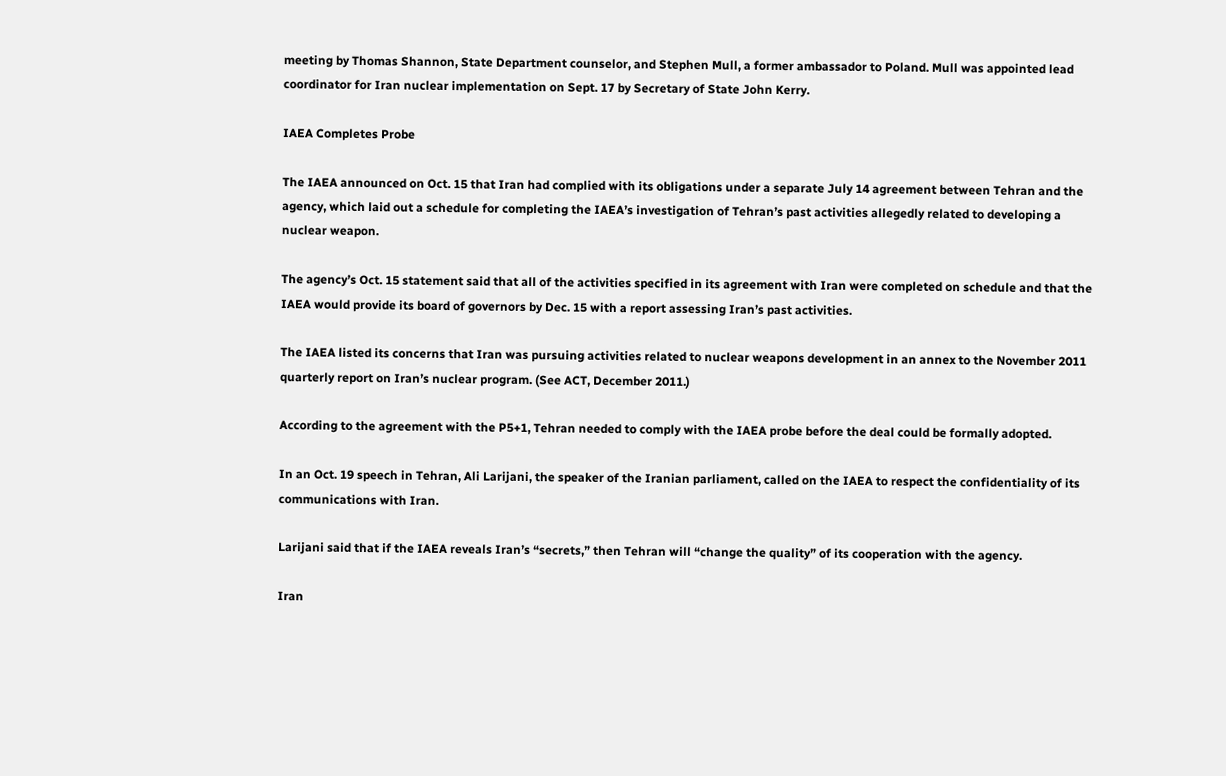meeting by Thomas Shannon, State Department counselor, and Stephen Mull, a former ambassador to Poland. Mull was appointed lead coordinator for Iran nuclear implementation on Sept. 17 by Secretary of State John Kerry.

IAEA Completes Probe

The IAEA announced on Oct. 15 that Iran had complied with its obligations under a separate July 14 agreement between Tehran and the agency, which laid out a schedule for completing the IAEA’s investigation of Tehran’s past activities allegedly related to developing a nuclear weapon.

The agency’s Oct. 15 statement said that all of the activities specified in its agreement with Iran were completed on schedule and that the IAEA would provide its board of governors by Dec. 15 with a report assessing Iran’s past activities.

The IAEA listed its concerns that Iran was pursuing activities related to nuclear weapons development in an annex to the November 2011 quarterly report on Iran’s nuclear program. (See ACT, December 2011.)

According to the agreement with the P5+1, Tehran needed to comply with the IAEA probe before the deal could be formally adopted.

In an Oct. 19 speech in Tehran, Ali Larijani, the speaker of the Iranian parliament, called on the IAEA to respect the confidentiality of its communications with Iran.

Larijani said that if the IAEA reveals Iran’s “secrets,” then Tehran will “change the quality” of its cooperation with the agency.

Iran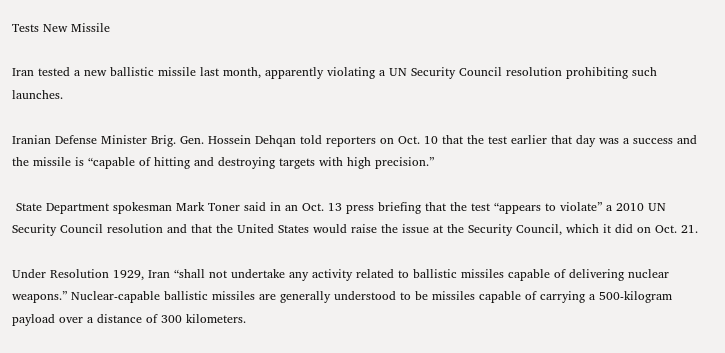Tests New Missile

Iran tested a new ballistic missile last month, apparently violating a UN Security Council resolution prohibiting such launches.

Iranian Defense Minister Brig. Gen. Hossein Dehqan told reporters on Oct. 10 that the test earlier that day was a success and the missile is “capable of hitting and destroying targets with high precision.”

 State Department spokesman Mark Toner said in an Oct. 13 press briefing that the test “appears to violate” a 2010 UN Security Council resolution and that the United States would raise the issue at the Security Council, which it did on Oct. 21.

Under Resolution 1929, Iran “shall not undertake any activity related to ballistic missiles capable of delivering nuclear weapons.” Nuclear-capable ballistic missiles are generally understood to be missiles capable of carrying a 500-kilogram payload over a distance of 300 kilometers.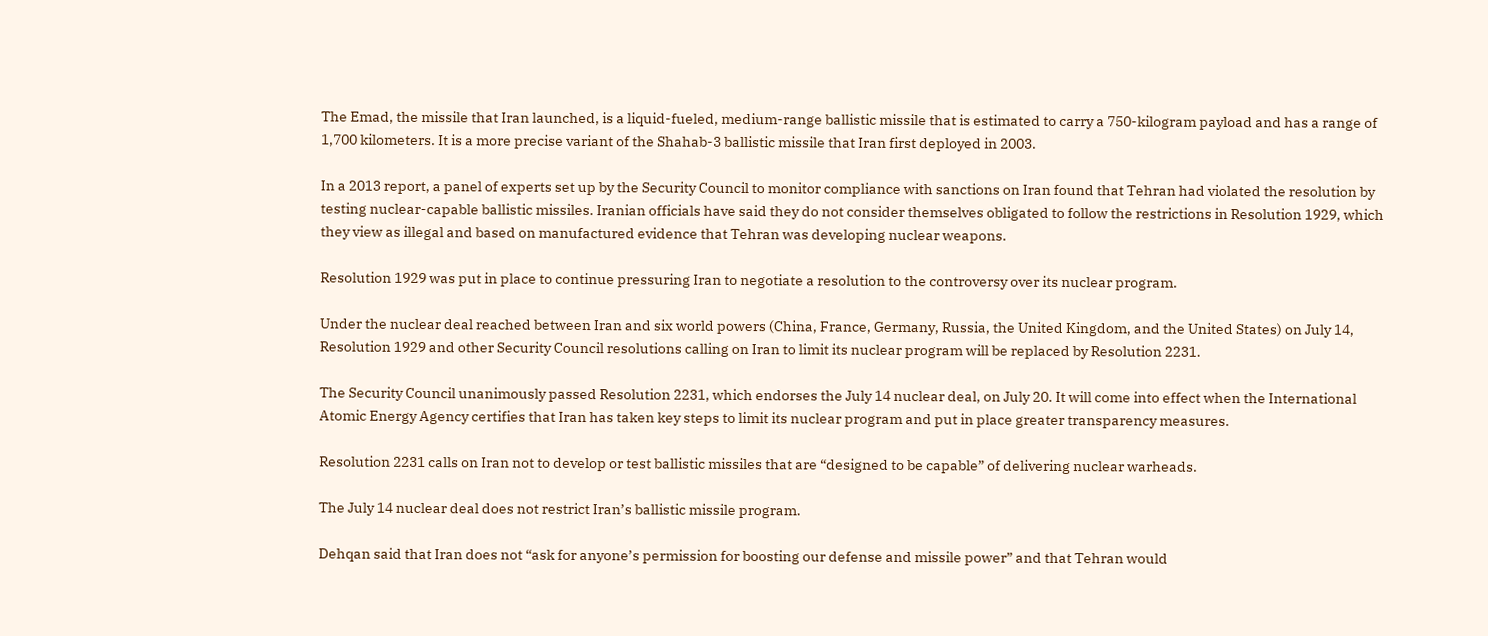The Emad, the missile that Iran launched, is a liquid-fueled, medium-range ballistic missile that is estimated to carry a 750-kilogram payload and has a range of 1,700 kilometers. It is a more precise variant of the Shahab-3 ballistic missile that Iran first deployed in 2003.

In a 2013 report, a panel of experts set up by the Security Council to monitor compliance with sanctions on Iran found that Tehran had violated the resolution by testing nuclear-capable ballistic missiles. Iranian officials have said they do not consider themselves obligated to follow the restrictions in Resolution 1929, which they view as illegal and based on manufactured evidence that Tehran was developing nuclear weapons.

Resolution 1929 was put in place to continue pressuring Iran to negotiate a resolution to the controversy over its nuclear program.

Under the nuclear deal reached between Iran and six world powers (China, France, Germany, Russia, the United Kingdom, and the United States) on July 14, Resolution 1929 and other Security Council resolutions calling on Iran to limit its nuclear program will be replaced by Resolution 2231.

The Security Council unanimously passed Resolution 2231, which endorses the July 14 nuclear deal, on July 20. It will come into effect when the International Atomic Energy Agency certifies that Iran has taken key steps to limit its nuclear program and put in place greater transparency measures.

Resolution 2231 calls on Iran not to develop or test ballistic missiles that are “designed to be capable” of delivering nuclear warheads.

The July 14 nuclear deal does not restrict Iran’s ballistic missile program.

Dehqan said that Iran does not “ask for anyone’s permission for boosting our defense and missile power” and that Tehran would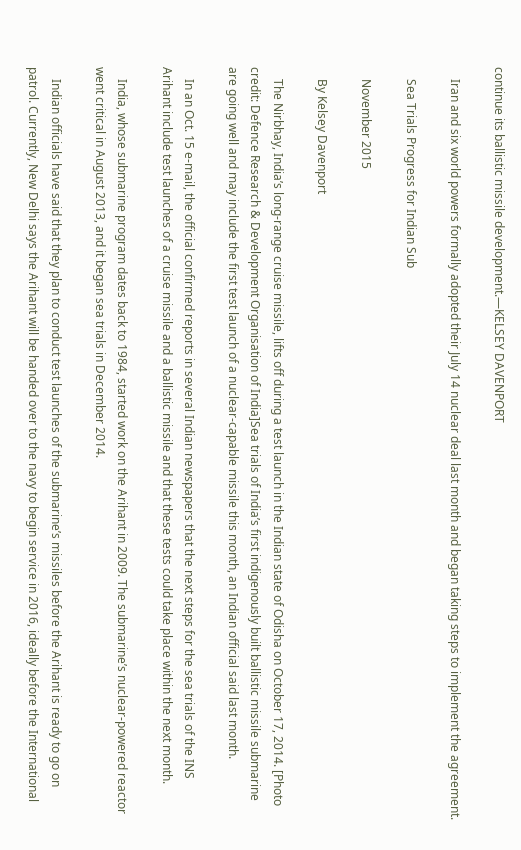continue its ballistic missile development.—KELSEY DAVENPORT

    Iran and six world powers formally adopted their July 14 nuclear deal last month and began taking steps to implement the agreement.

    Sea Trials Progress for Indian Sub

    November 2015

    By Kelsey Davenport

    The Nirbhay, India’s long-range cruise missile, lifts off during a test launch in the Indian state of Odisha on October 17, 2014. [Photo credit: Defence Research & Development Organisation of India]Sea trials of India’s first indigenously built ballistic missile submarine are going well and may include the first test launch of a nuclear-capable missile this month, an Indian official said last month.

    In an Oct. 15 e-mail, the official confirmed reports in several Indian newspapers that the next steps for the sea trials of the INS Arihant include test launches of a cruise missile and a ballistic missile and that these tests could take place within the next month.

    India, whose submarine program dates back to 1984, started work on the Arihant in 2009. The submarine’s nuclear-powered reactor went critical in August 2013, and it began sea trials in December 2014.

    Indian officials have said that they plan to conduct test launches of the submarine’s missiles before the Arihant is ready to go on patrol. Currently, New Delhi says the Arihant will be handed over to the navy to begin service in 2016, ideally before the International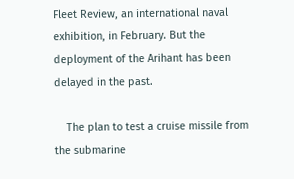Fleet Review, an international naval exhibition, in February. But the deployment of the Arihant has been delayed in the past.

    The plan to test a cruise missile from the submarine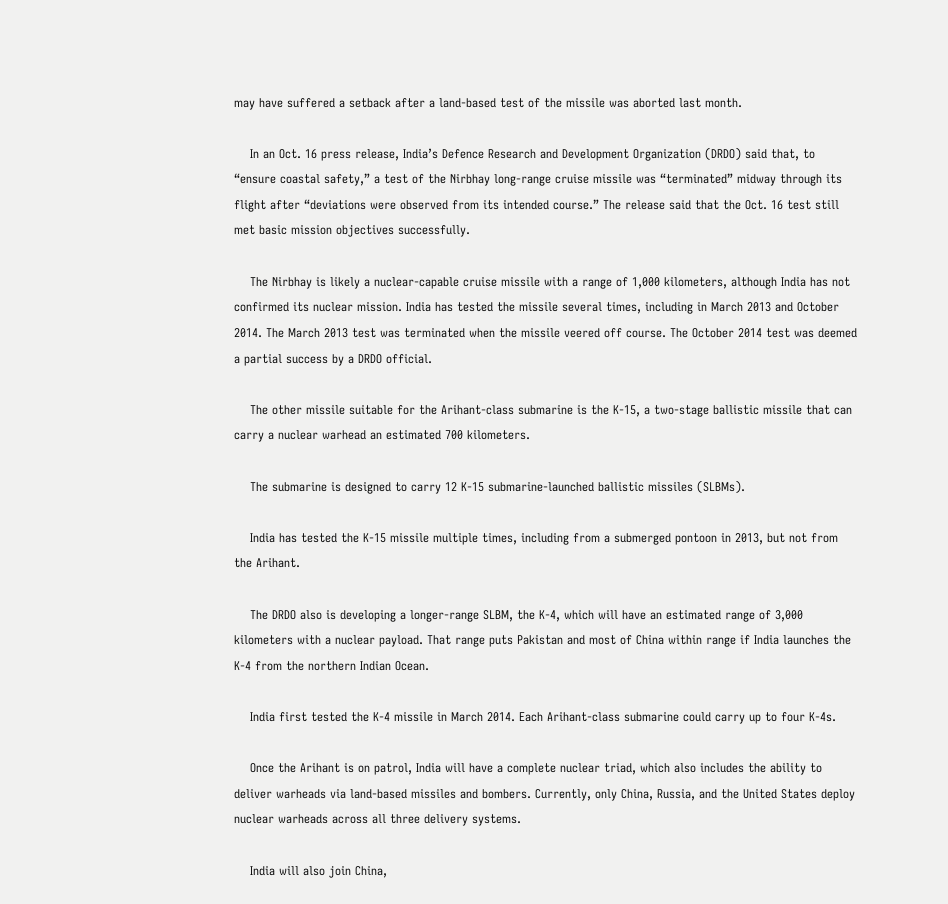may have suffered a setback after a land-based test of the missile was aborted last month.

    In an Oct. 16 press release, India’s Defence Research and Development Organization (DRDO) said that, to “ensure coastal safety,” a test of the Nirbhay long-range cruise missile was “terminated” midway through its flight after “deviations were observed from its intended course.” The release said that the Oct. 16 test still met basic mission objectives successfully.

    The Nirbhay is likely a nuclear-capable cruise missile with a range of 1,000 kilometers, although India has not confirmed its nuclear mission. India has tested the missile several times, including in March 2013 and October 2014. The March 2013 test was terminated when the missile veered off course. The October 2014 test was deemed a partial success by a DRDO official.

    The other missile suitable for the Arihant-class submarine is the K-15, a two-stage ballistic missile that can carry a nuclear warhead an estimated 700 kilometers.

    The submarine is designed to carry 12 K-15 submarine-launched ballistic missiles (SLBMs).

    India has tested the K-15 missile multiple times, including from a submerged pontoon in 2013, but not from the Arihant.

    The DRDO also is developing a longer-range SLBM, the K-4, which will have an estimated range of 3,000 kilometers with a nuclear payload. That range puts Pakistan and most of China within range if India launches the K-4 from the northern Indian Ocean.

    India first tested the K-4 missile in March 2014. Each Arihant-class submarine could carry up to four K-4s.

    Once the Arihant is on patrol, India will have a complete nuclear triad, which also includes the ability to deliver warheads via land-based missiles and bombers. Currently, only China, Russia, and the United States deploy nuclear warheads across all three delivery systems.

    India will also join China,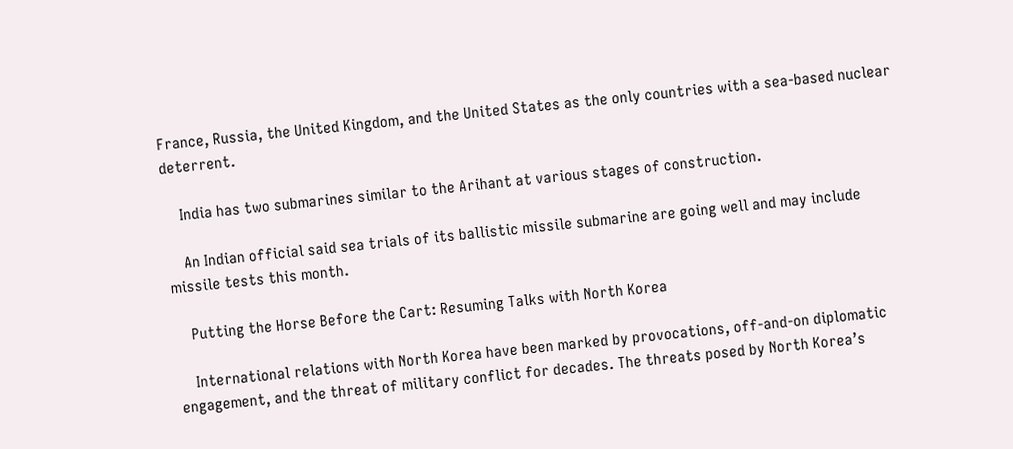France, Russia, the United Kingdom, and the United States as the only countries with a sea-based nuclear deterrent.

    India has two submarines similar to the Arihant at various stages of construction.

    An Indian official said sea trials of its ballistic missile submarine are going well and may include missile tests this month.

    Putting the Horse Before the Cart: Resuming Talks with North Korea

    International relations with North Korea have been marked by provocations, off-and-on diplomatic engagement, and the threat of military conflict for decades. The threats posed by North Korea’s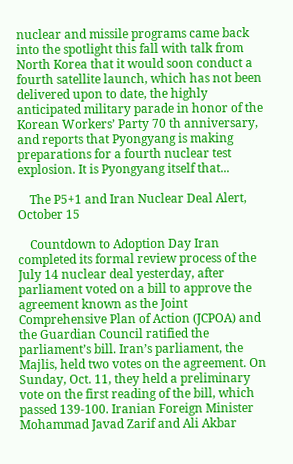nuclear and missile programs came back into the spotlight this fall with talk from North Korea that it would soon conduct a fourth satellite launch, which has not been delivered upon to date, the highly anticipated military parade in honor of the Korean Workers’ Party 70 th anniversary, and reports that Pyongyang is making preparations for a fourth nuclear test explosion. It is Pyongyang itself that...

    The P5+1 and Iran Nuclear Deal Alert, October 15

    Countdown to Adoption Day Iran completed its formal review process of the July 14 nuclear deal yesterday, after parliament voted on a bill to approve the agreement known as the Joint Comprehensive Plan of Action (JCPOA) and the Guardian Council ratified the parliament’s bill. Iran’s parliament, the Majlis, held two votes on the agreement. On Sunday, Oct. 11, they held a preliminary vote on the first reading of the bill, which passed 139-100. Iranian Foreign Minister Mohammad Javad Zarif and Ali Akbar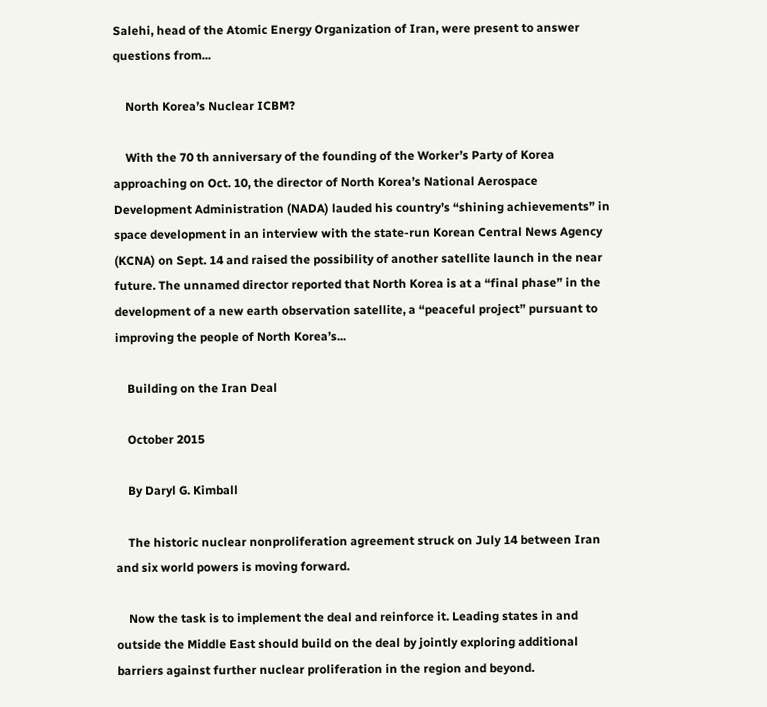Salehi, head of the Atomic Energy Organization of Iran, were present to answer questions from...

    North Korea’s Nuclear ICBM?

    With the 70 th anniversary of the founding of the Worker’s Party of Korea approaching on Oct. 10, the director of North Korea’s National Aerospace Development Administration (NADA) lauded his country’s “shining achievements” in space development in an interview with the state-run Korean Central News Agency (KCNA) on Sept. 14 and raised the possibility of another satellite launch in the near future. The unnamed director reported that North Korea is at a “final phase” in the development of a new earth observation satellite, a “peaceful project” pursuant to improving the people of North Korea’s...

    Building on the Iran Deal

    October 2015

    By Daryl G. Kimball

    The historic nuclear nonproliferation agreement struck on July 14 between Iran and six world powers is moving forward.

    Now the task is to implement the deal and reinforce it. Leading states in and outside the Middle East should build on the deal by jointly exploring additional barriers against further nuclear proliferation in the region and beyond.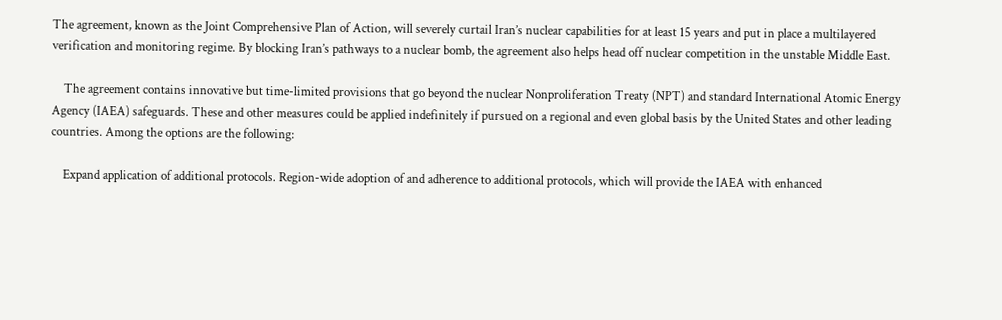The agreement, known as the Joint Comprehensive Plan of Action, will severely curtail Iran’s nuclear capabilities for at least 15 years and put in place a multilayered verification and monitoring regime. By blocking Iran’s pathways to a nuclear bomb, the agreement also helps head off nuclear competition in the unstable Middle East.

    The agreement contains innovative but time-limited provisions that go beyond the nuclear Nonproliferation Treaty (NPT) and standard International Atomic Energy Agency (IAEA) safeguards. These and other measures could be applied indefinitely if pursued on a regional and even global basis by the United States and other leading countries. Among the options are the following:

    Expand application of additional protocols. Region-wide adoption of and adherence to additional protocols, which will provide the IAEA with enhanced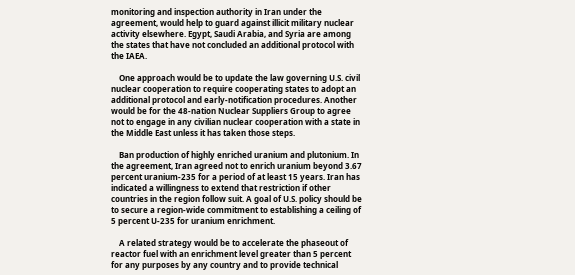monitoring and inspection authority in Iran under the agreement, would help to guard against illicit military nuclear activity elsewhere. Egypt, Saudi Arabia, and Syria are among the states that have not concluded an additional protocol with the IAEA.

    One approach would be to update the law governing U.S. civil nuclear cooperation to require cooperating states to adopt an additional protocol and early-notification procedures. Another would be for the 48-nation Nuclear Suppliers Group to agree not to engage in any civilian nuclear cooperation with a state in the Middle East unless it has taken those steps.

    Ban production of highly enriched uranium and plutonium. In the agreement, Iran agreed not to enrich uranium beyond 3.67 percent uranium-235 for a period of at least 15 years. Iran has indicated a willingness to extend that restriction if other countries in the region follow suit. A goal of U.S. policy should be to secure a region-wide commitment to establishing a ceiling of 5 percent U-235 for uranium enrichment.

    A related strategy would be to accelerate the phaseout of reactor fuel with an enrichment level greater than 5 percent for any purposes by any country and to provide technical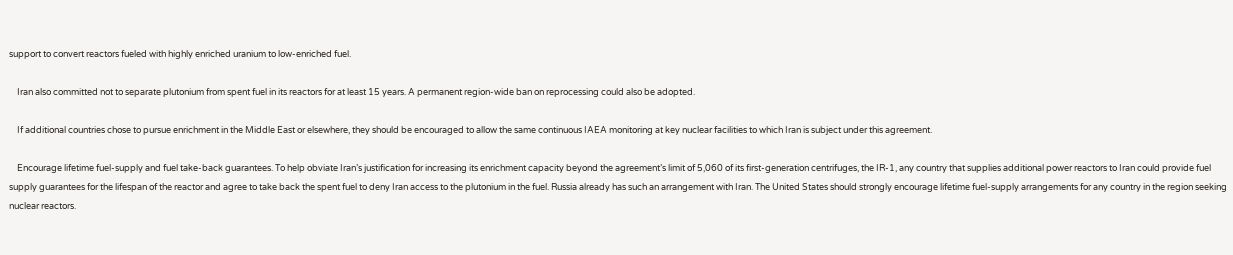support to convert reactors fueled with highly enriched uranium to low-enriched fuel.

    Iran also committed not to separate plutonium from spent fuel in its reactors for at least 15 years. A permanent region-wide ban on reprocessing could also be adopted.

    If additional countries chose to pursue enrichment in the Middle East or elsewhere, they should be encouraged to allow the same continuous IAEA monitoring at key nuclear facilities to which Iran is subject under this agreement.

    Encourage lifetime fuel-supply and fuel take-back guarantees. To help obviate Iran’s justification for increasing its enrichment capacity beyond the agreement’s limit of 5,060 of its first-generation centrifuges, the IR-1, any country that supplies additional power reactors to Iran could provide fuel supply guarantees for the lifespan of the reactor and agree to take back the spent fuel to deny Iran access to the plutonium in the fuel. Russia already has such an arrangement with Iran. The United States should strongly encourage lifetime fuel-supply arrangements for any country in the region seeking nuclear reactors.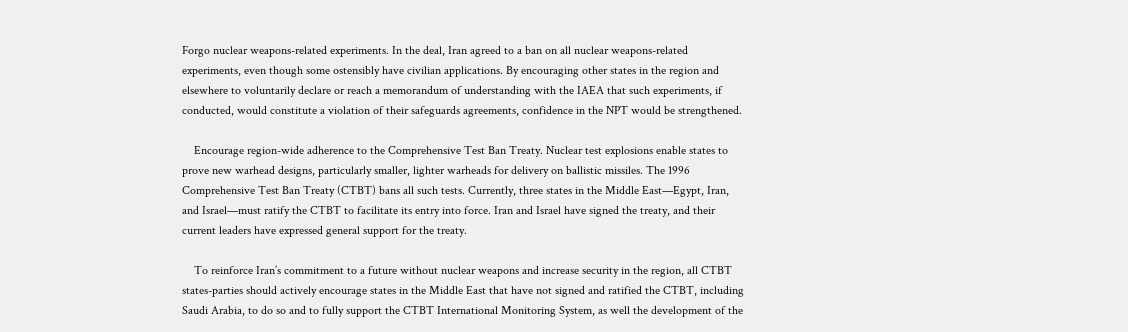Forgo nuclear weapons-related experiments. In the deal, Iran agreed to a ban on all nuclear weapons-related experiments, even though some ostensibly have civilian applications. By encouraging other states in the region and elsewhere to voluntarily declare or reach a memorandum of understanding with the IAEA that such experiments, if conducted, would constitute a violation of their safeguards agreements, confidence in the NPT would be strengthened.

    Encourage region-wide adherence to the Comprehensive Test Ban Treaty. Nuclear test explosions enable states to prove new warhead designs, particularly smaller, lighter warheads for delivery on ballistic missiles. The 1996 Comprehensive Test Ban Treaty (CTBT) bans all such tests. Currently, three states in the Middle East—Egypt, Iran, and Israel—must ratify the CTBT to facilitate its entry into force. Iran and Israel have signed the treaty, and their current leaders have expressed general support for the treaty.

    To reinforce Iran’s commitment to a future without nuclear weapons and increase security in the region, all CTBT states-parties should actively encourage states in the Middle East that have not signed and ratified the CTBT, including Saudi Arabia, to do so and to fully support the CTBT International Monitoring System, as well the development of the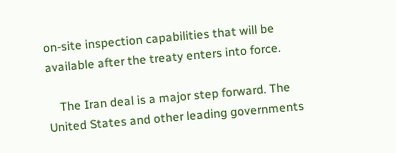on-site inspection capabilities that will be available after the treaty enters into force.

    The Iran deal is a major step forward. The United States and other leading governments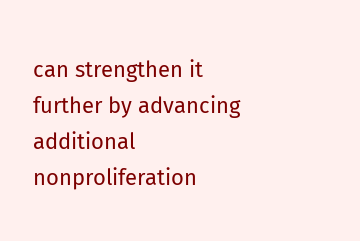can strengthen it further by advancing additional nonproliferation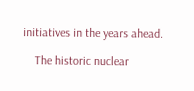initiatives in the years ahead.

    The historic nuclear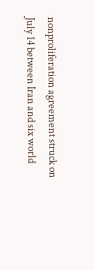nonproliferation agreement struck on July 14 between Iran and six world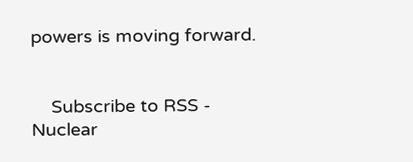powers is moving forward.


    Subscribe to RSS - Nuclear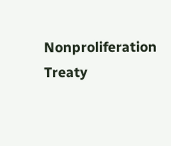Nonproliferation Treaty